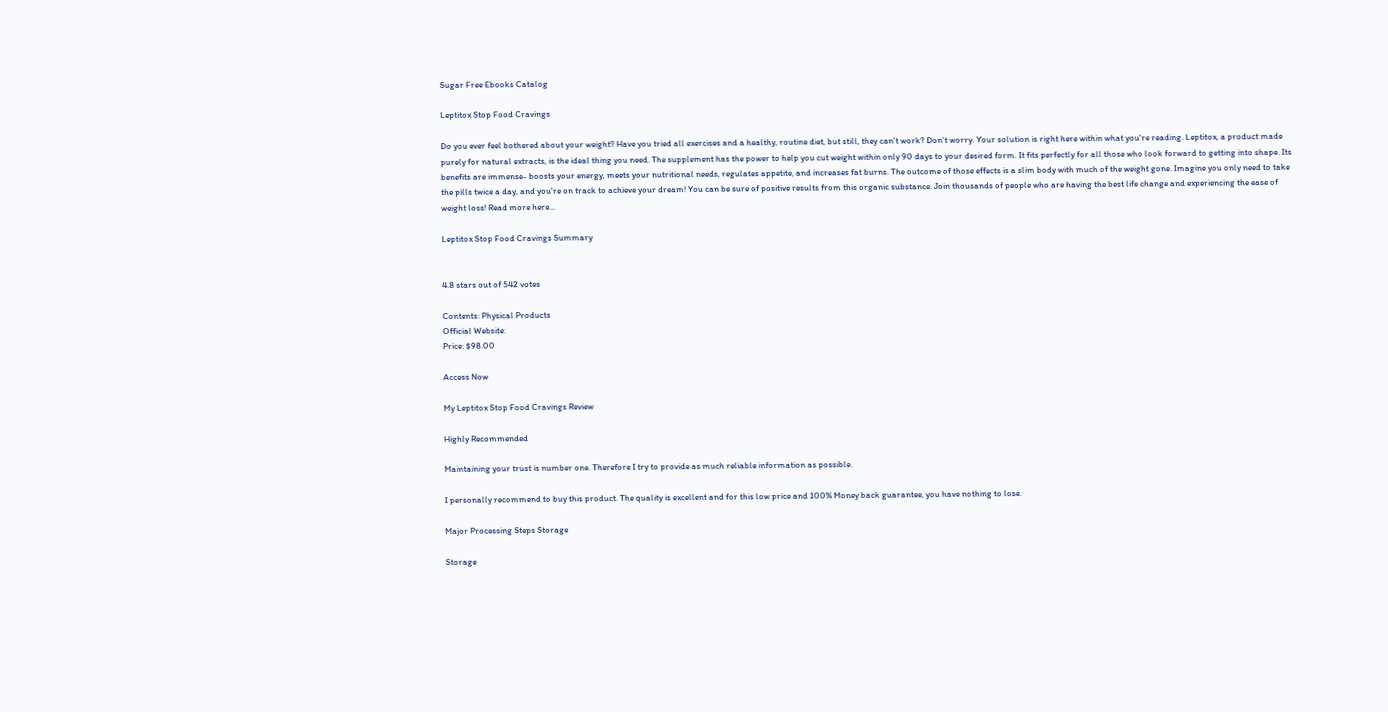Sugar Free Ebooks Catalog

Leptitox Stop Food Cravings

Do you ever feel bothered about your weight? Have you tried all exercises and a healthy, routine diet, but still, they can't work? Don't worry. Your solution is right here within what you're reading. Leptitox, a product made purely for natural extracts, is the ideal thing you need. The supplement has the power to help you cut weight within only 90 days to your desired form. It fits perfectly for all those who look forward to getting into shape. Its benefits are immense- boosts your energy, meets your nutritional needs, regulates appetite, and increases fat burns. The outcome of those effects is a slim body with much of the weight gone. Imagine you only need to take the pills twice a day, and you're on track to achieve your dream! You can be sure of positive results from this organic substance. Join thousands of people who are having the best life change and experiencing the ease of weight loss! Read more here...

Leptitox Stop Food Cravings Summary


4.8 stars out of 542 votes

Contents: Physical Products
Official Website:
Price: $98.00

Access Now

My Leptitox Stop Food Cravings Review

Highly Recommended

Maintaining your trust is number one. Therefore I try to provide as much reliable information as possible.

I personally recommend to buy this product. The quality is excellent and for this low price and 100% Money back guarantee, you have nothing to lose.

Major Processing Steps Storage

Storage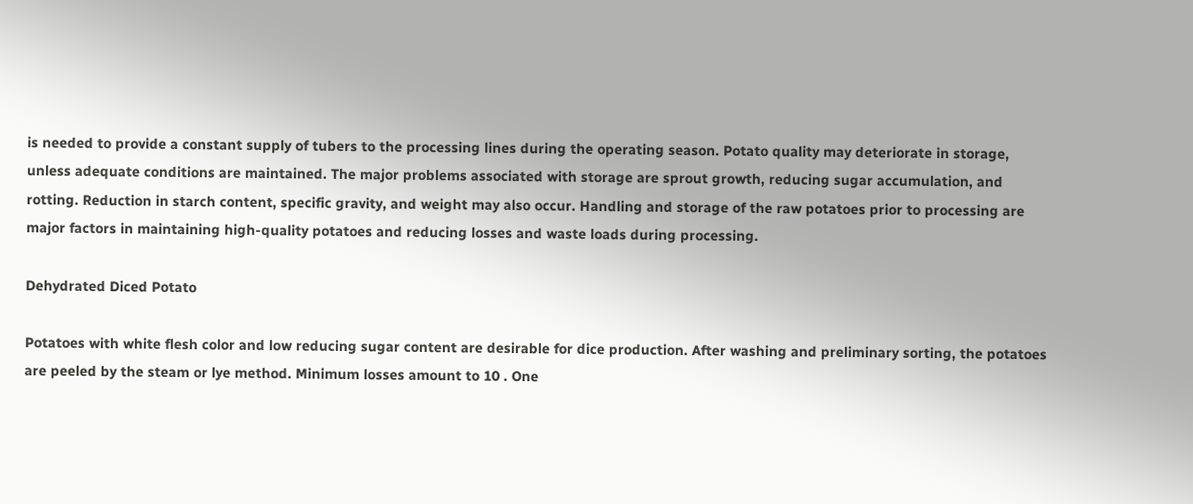is needed to provide a constant supply of tubers to the processing lines during the operating season. Potato quality may deteriorate in storage, unless adequate conditions are maintained. The major problems associated with storage are sprout growth, reducing sugar accumulation, and rotting. Reduction in starch content, specific gravity, and weight may also occur. Handling and storage of the raw potatoes prior to processing are major factors in maintaining high-quality potatoes and reducing losses and waste loads during processing.

Dehydrated Diced Potato

Potatoes with white flesh color and low reducing sugar content are desirable for dice production. After washing and preliminary sorting, the potatoes are peeled by the steam or lye method. Minimum losses amount to 10 . One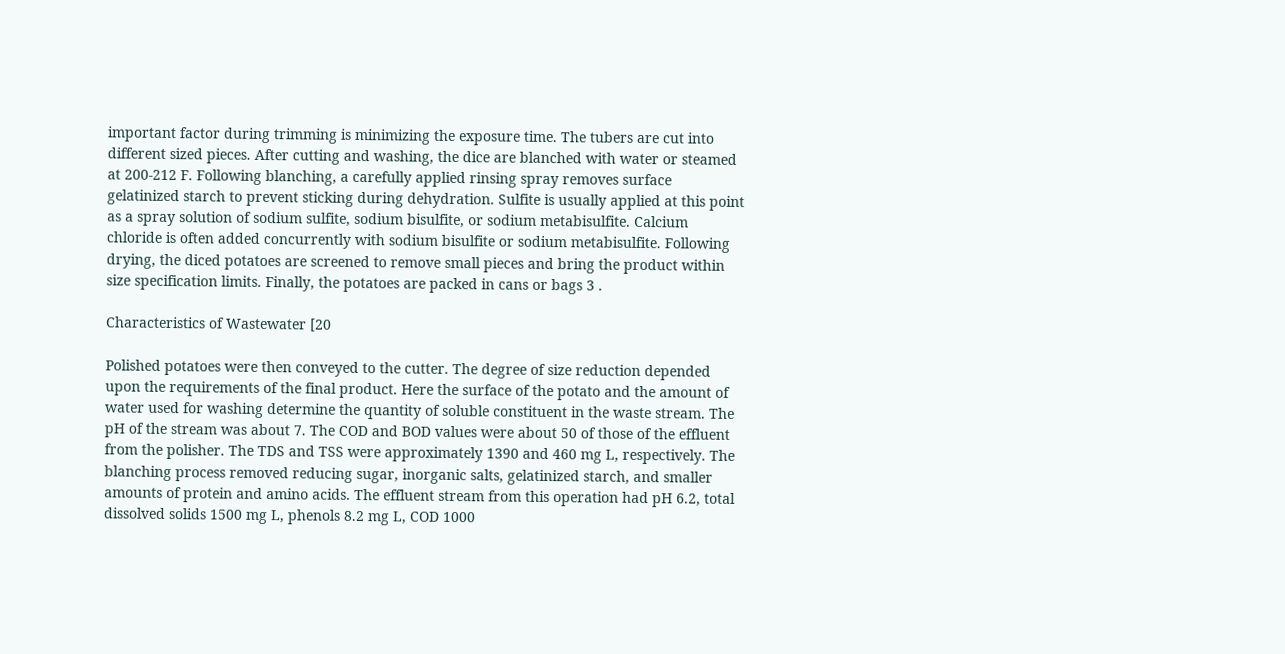important factor during trimming is minimizing the exposure time. The tubers are cut into different sized pieces. After cutting and washing, the dice are blanched with water or steamed at 200-212 F. Following blanching, a carefully applied rinsing spray removes surface gelatinized starch to prevent sticking during dehydration. Sulfite is usually applied at this point as a spray solution of sodium sulfite, sodium bisulfite, or sodium metabisulfite. Calcium chloride is often added concurrently with sodium bisulfite or sodium metabisulfite. Following drying, the diced potatoes are screened to remove small pieces and bring the product within size specification limits. Finally, the potatoes are packed in cans or bags 3 .

Characteristics of Wastewater [20

Polished potatoes were then conveyed to the cutter. The degree of size reduction depended upon the requirements of the final product. Here the surface of the potato and the amount of water used for washing determine the quantity of soluble constituent in the waste stream. The pH of the stream was about 7. The COD and BOD values were about 50 of those of the effluent from the polisher. The TDS and TSS were approximately 1390 and 460 mg L, respectively. The blanching process removed reducing sugar, inorganic salts, gelatinized starch, and smaller amounts of protein and amino acids. The effluent stream from this operation had pH 6.2, total dissolved solids 1500 mg L, phenols 8.2 mg L, COD 1000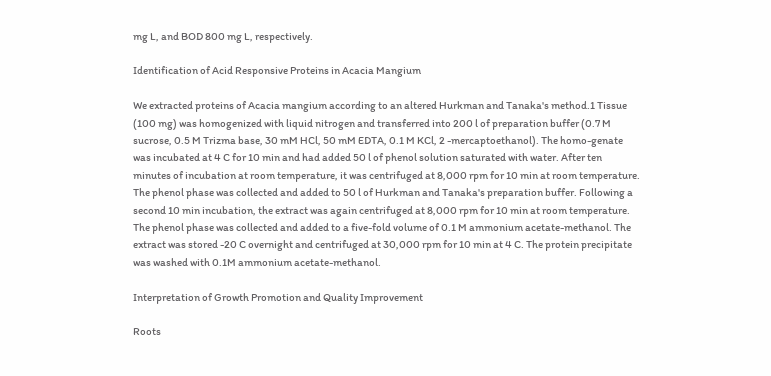mg L, and BOD 800 mg L, respectively.

Identification of Acid Responsive Proteins in Acacia Mangium

We extracted proteins of Acacia mangium according to an altered Hurkman and Tanaka's method.1 Tissue (100 mg) was homogenized with liquid nitrogen and transferred into 200 l of preparation buffer (0.7 M sucrose, 0.5 M Trizma base, 30 mM HCl, 50 mM EDTA, 0.1 M KCl, 2 -mercaptoethanol). The homo-genate was incubated at 4 C for 10 min and had added 50 l of phenol solution saturated with water. After ten minutes of incubation at room temperature, it was centrifuged at 8,000 rpm for 10 min at room temperature. The phenol phase was collected and added to 50 l of Hurkman and Tanaka's preparation buffer. Following a second 10 min incubation, the extract was again centrifuged at 8,000 rpm for 10 min at room temperature. The phenol phase was collected and added to a five-fold volume of 0.1 M ammonium acetate-methanol. The extract was stored -20 C overnight and centrifuged at 30,000 rpm for 10 min at 4 C. The protein precipitate was washed with 0.1M ammonium acetate-methanol.

Interpretation of Growth Promotion and Quality Improvement

Roots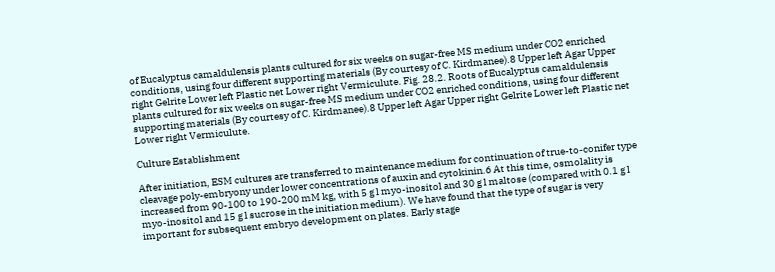of Eucalyptus camaldulensis plants cultured for six weeks on sugar-free MS medium under CO2 enriched conditions, using four different supporting materials (By courtesy of C. Kirdmanee).8 Upper left Agar Upper right Gelrite Lower left Plastic net Lower right Vermiculute. Fig. 28.2. Roots of Eucalyptus camaldulensis plants cultured for six weeks on sugar-free MS medium under CO2 enriched conditions, using four different supporting materials (By courtesy of C. Kirdmanee).8 Upper left Agar Upper right Gelrite Lower left Plastic net Lower right Vermiculute.

Culture Establishment

After initiation, ESM cultures are transferred to maintenance medium for continuation of true-to-conifer type cleavage poly-embryony under lower concentrations of auxin and cytokinin.6 At this time, osmolality is increased from 90-100 to 190-200 mM kg, with 5 g l myo-inositol and 30 g l maltose (compared with 0.1 g l myo-inositol and 15 g l sucrose in the initiation medium). We have found that the type of sugar is very important for subsequent embryo development on plates. Early stage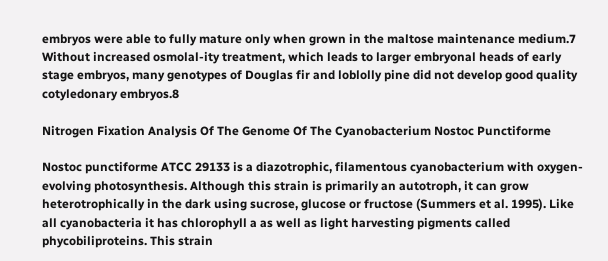embryos were able to fully mature only when grown in the maltose maintenance medium.7 Without increased osmolal-ity treatment, which leads to larger embryonal heads of early stage embryos, many genotypes of Douglas fir and loblolly pine did not develop good quality cotyledonary embryos.8

Nitrogen Fixation Analysis Of The Genome Of The Cyanobacterium Nostoc Punctiforme

Nostoc punctiforme ATCC 29133 is a diazotrophic, filamentous cyanobacterium with oxygen-evolving photosynthesis. Although this strain is primarily an autotroph, it can grow heterotrophically in the dark using sucrose, glucose or fructose (Summers et al. 1995). Like all cyanobacteria it has chlorophyll a as well as light harvesting pigments called phycobiliproteins. This strain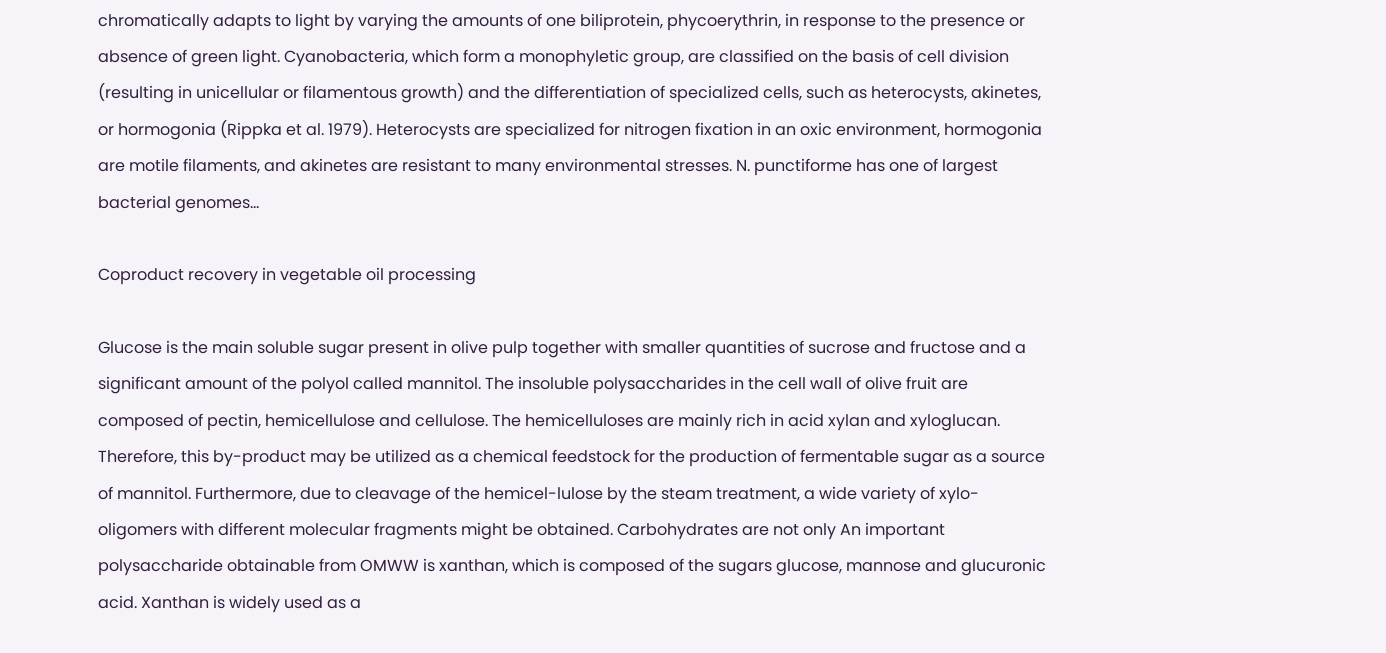chromatically adapts to light by varying the amounts of one biliprotein, phycoerythrin, in response to the presence or absence of green light. Cyanobacteria, which form a monophyletic group, are classified on the basis of cell division (resulting in unicellular or filamentous growth) and the differentiation of specialized cells, such as heterocysts, akinetes, or hormogonia (Rippka et al. 1979). Heterocysts are specialized for nitrogen fixation in an oxic environment, hormogonia are motile filaments, and akinetes are resistant to many environmental stresses. N. punctiforme has one of largest bacterial genomes...

Coproduct recovery in vegetable oil processing

Glucose is the main soluble sugar present in olive pulp together with smaller quantities of sucrose and fructose and a significant amount of the polyol called mannitol. The insoluble polysaccharides in the cell wall of olive fruit are composed of pectin, hemicellulose and cellulose. The hemicelluloses are mainly rich in acid xylan and xyloglucan. Therefore, this by-product may be utilized as a chemical feedstock for the production of fermentable sugar as a source of mannitol. Furthermore, due to cleavage of the hemicel-lulose by the steam treatment, a wide variety of xylo-oligomers with different molecular fragments might be obtained. Carbohydrates are not only An important polysaccharide obtainable from OMWW is xanthan, which is composed of the sugars glucose, mannose and glucuronic acid. Xanthan is widely used as a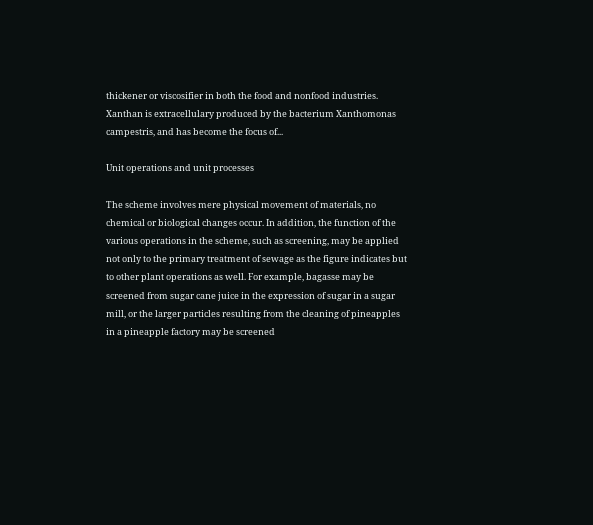thickener or viscosifier in both the food and nonfood industries. Xanthan is extracellulary produced by the bacterium Xanthomonas campestris, and has become the focus of...

Unit operations and unit processes

The scheme involves mere physical movement of materials, no chemical or biological changes occur. In addition, the function of the various operations in the scheme, such as screening, may be applied not only to the primary treatment of sewage as the figure indicates but to other plant operations as well. For example, bagasse may be screened from sugar cane juice in the expression of sugar in a sugar mill, or the larger particles resulting from the cleaning of pineapples in a pineapple factory may be screened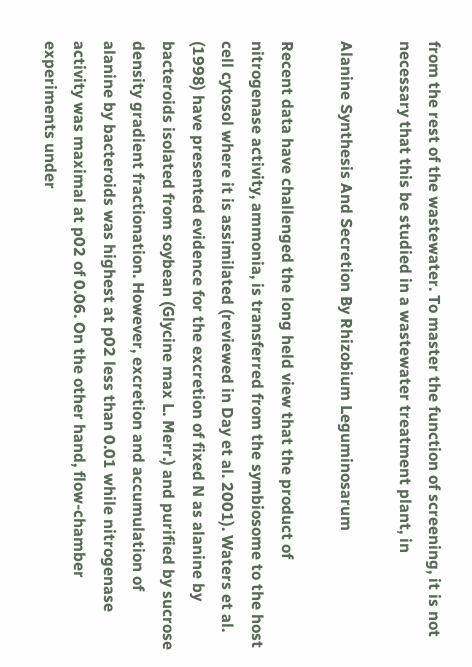from the rest of the wastewater. To master the function of screening, it is not necessary that this be studied in a wastewater treatment plant, in

Alanine Synthesis And Secretion By Rhizobium Leguminosarum

Recent data have challenged the long held view that the product of nitrogenase activity, ammonia, is transferred from the symbiosome to the host cell cytosol where it is assimilated (reviewed in Day et al. 2001). Waters et al. (1998) have presented evidence for the excretion of fixed N as alanine by bacteroids isolated from soybean (Glycine max L. Merr.) and purified by sucrose density gradient fractionation. However, excretion and accumulation of alanine by bacteroids was highest at p02 less than 0.01 while nitrogenase activity was maximal at p02 of 0.06. On the other hand, flow-chamber experiments under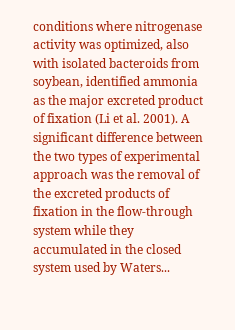conditions where nitrogenase activity was optimized, also with isolated bacteroids from soybean, identified ammonia as the major excreted product of fixation (Li et al. 2001). A significant difference between the two types of experimental approach was the removal of the excreted products of fixation in the flow-through system while they accumulated in the closed system used by Waters...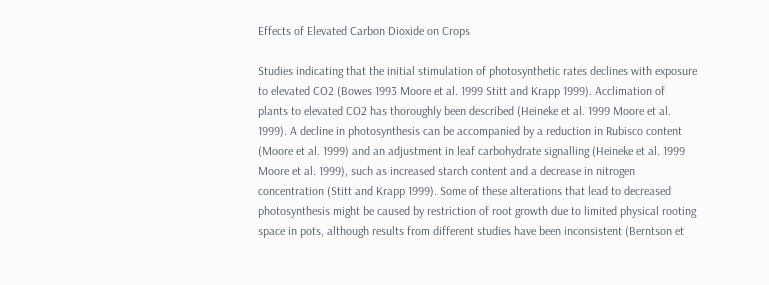Effects of Elevated Carbon Dioxide on Crops

Studies indicating that the initial stimulation of photosynthetic rates declines with exposure to elevated CO2 (Bowes 1993 Moore et al. 1999 Stitt and Krapp 1999). Acclimation of plants to elevated CO2 has thoroughly been described (Heineke et al. 1999 Moore et al. 1999). A decline in photosynthesis can be accompanied by a reduction in Rubisco content (Moore et al. 1999) and an adjustment in leaf carbohydrate signalling (Heineke et al. 1999 Moore et al. 1999), such as increased starch content and a decrease in nitrogen concentration (Stitt and Krapp 1999). Some of these alterations that lead to decreased photosynthesis might be caused by restriction of root growth due to limited physical rooting space in pots, although results from different studies have been inconsistent (Berntson et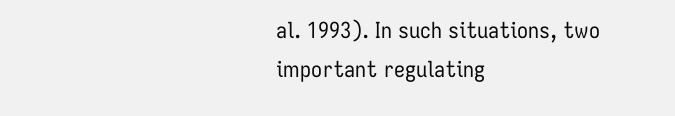al. 1993). In such situations, two important regulating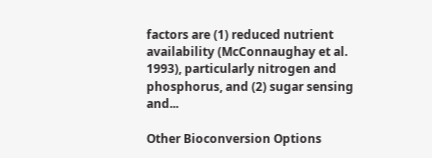factors are (1) reduced nutrient availability (McConnaughay et al. 1993), particularly nitrogen and phosphorus, and (2) sugar sensing and...

Other Bioconversion Options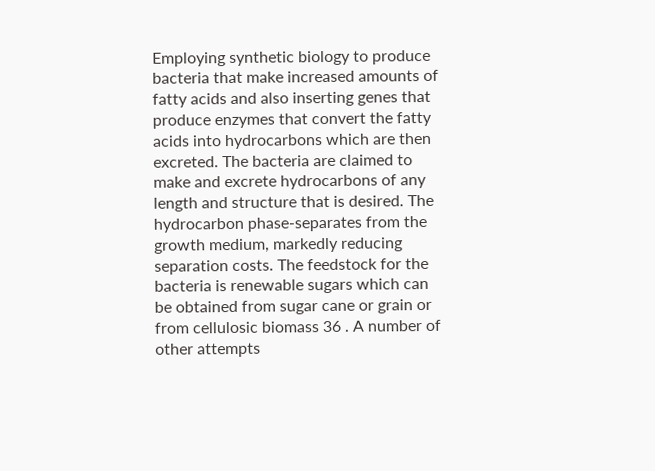Employing synthetic biology to produce bacteria that make increased amounts of fatty acids and also inserting genes that produce enzymes that convert the fatty acids into hydrocarbons which are then excreted. The bacteria are claimed to make and excrete hydrocarbons of any length and structure that is desired. The hydrocarbon phase-separates from the growth medium, markedly reducing separation costs. The feedstock for the bacteria is renewable sugars which can be obtained from sugar cane or grain or from cellulosic biomass 36 . A number of other attempts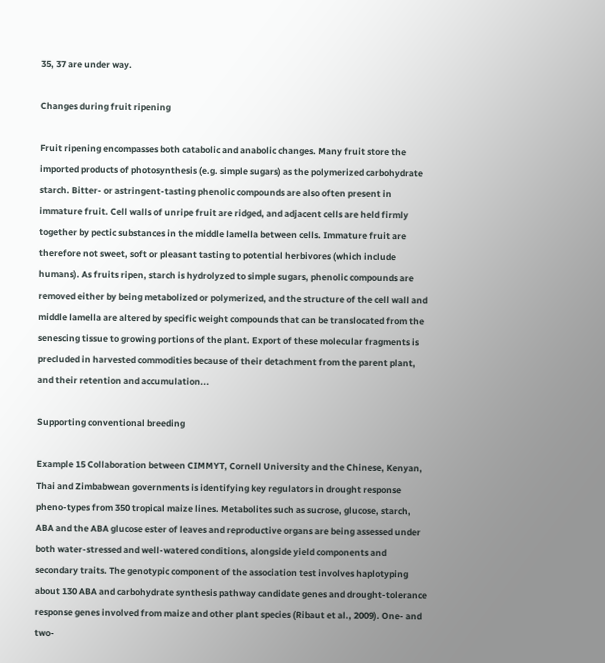35, 37 are under way.

Changes during fruit ripening

Fruit ripening encompasses both catabolic and anabolic changes. Many fruit store the imported products of photosynthesis (e.g. simple sugars) as the polymerized carbohydrate starch. Bitter- or astringent-tasting phenolic compounds are also often present in immature fruit. Cell walls of unripe fruit are ridged, and adjacent cells are held firmly together by pectic substances in the middle lamella between cells. Immature fruit are therefore not sweet, soft or pleasant tasting to potential herbivores (which include humans). As fruits ripen, starch is hydrolyzed to simple sugars, phenolic compounds are removed either by being metabolized or polymerized, and the structure of the cell wall and middle lamella are altered by specific weight compounds that can be translocated from the senescing tissue to growing portions of the plant. Export of these molecular fragments is precluded in harvested commodities because of their detachment from the parent plant, and their retention and accumulation...

Supporting conventional breeding

Example 15 Collaboration between CIMMYT, Cornell University and the Chinese, Kenyan, Thai and Zimbabwean governments is identifying key regulators in drought response pheno-types from 350 tropical maize lines. Metabolites such as sucrose, glucose, starch, ABA and the ABA glucose ester of leaves and reproductive organs are being assessed under both water-stressed and well-watered conditions, alongside yield components and secondary traits. The genotypic component of the association test involves haplotyping about 130 ABA and carbohydrate synthesis pathway candidate genes and drought-tolerance response genes involved from maize and other plant species (Ribaut et al., 2009). One- and two-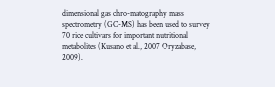dimensional gas chro-matography mass spectrometry (GC-MS) has been used to survey 70 rice cultivars for important nutritional metabolites (Kusano et al., 2007 Oryzabase, 2009).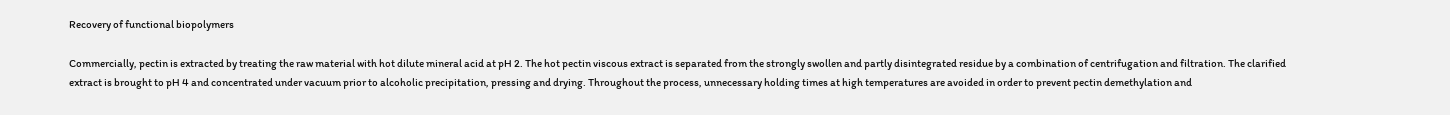Recovery of functional biopolymers

Commercially, pectin is extracted by treating the raw material with hot dilute mineral acid at pH 2. The hot pectin viscous extract is separated from the strongly swollen and partly disintegrated residue by a combination of centrifugation and filtration. The clarified extract is brought to pH 4 and concentrated under vacuum prior to alcoholic precipitation, pressing and drying. Throughout the process, unnecessary holding times at high temperatures are avoided in order to prevent pectin demethylation and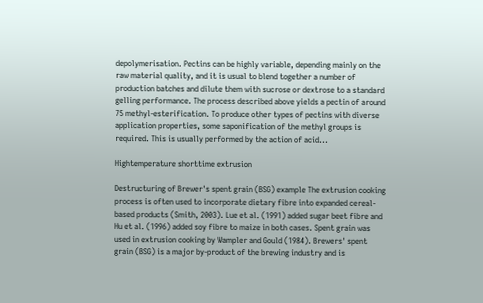depolymerisation. Pectins can be highly variable, depending mainly on the raw material quality, and it is usual to blend together a number of production batches and dilute them with sucrose or dextrose to a standard gelling performance. The process described above yields a pectin of around 75 methyl-esterification. To produce other types of pectins with diverse application properties, some saponification of the methyl groups is required. This is usually performed by the action of acid...

Hightemperature shorttime extrusion

Destructuring of Brewer's spent grain (BSG) example The extrusion cooking process is often used to incorporate dietary fibre into expanded cereal-based products (Smith, 2003). Lue et al. (1991) added sugar beet fibre and Hu et al. (1996) added soy fibre to maize in both cases. Spent grain was used in extrusion cooking by Wampler and Gould (1984). Brewers' spent grain (BSG) is a major by-product of the brewing industry and is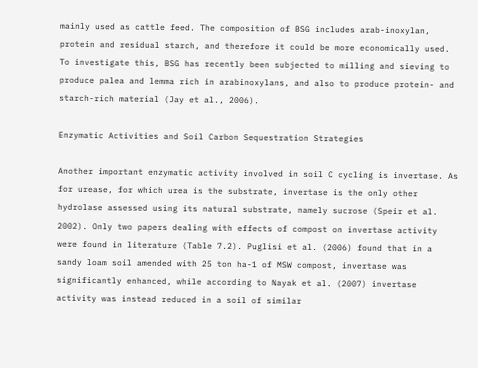mainly used as cattle feed. The composition of BSG includes arab-inoxylan, protein and residual starch, and therefore it could be more economically used. To investigate this, BSG has recently been subjected to milling and sieving to produce palea and lemma rich in arabinoxylans, and also to produce protein- and starch-rich material (Jay et al., 2006).

Enzymatic Activities and Soil Carbon Sequestration Strategies

Another important enzymatic activity involved in soil C cycling is invertase. As for urease, for which urea is the substrate, invertase is the only other hydrolase assessed using its natural substrate, namely sucrose (Speir et al. 2002). Only two papers dealing with effects of compost on invertase activity were found in literature (Table 7.2). Puglisi et al. (2006) found that in a sandy loam soil amended with 25 ton ha-1 of MSW compost, invertase was significantly enhanced, while according to Nayak et al. (2007) invertase activity was instead reduced in a soil of similar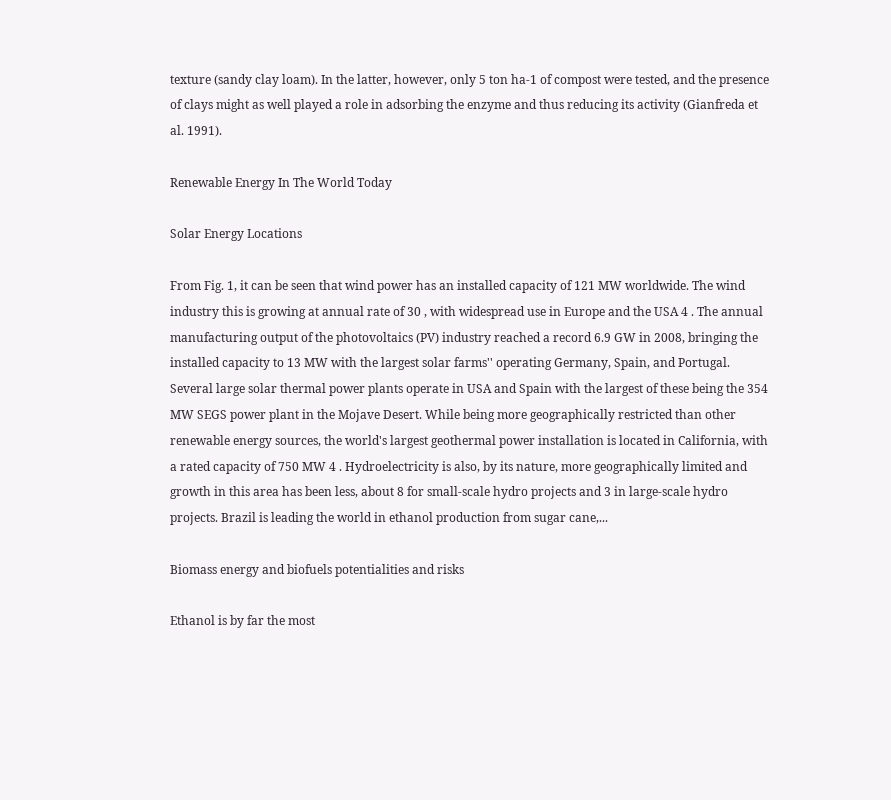texture (sandy clay loam). In the latter, however, only 5 ton ha-1 of compost were tested, and the presence of clays might as well played a role in adsorbing the enzyme and thus reducing its activity (Gianfreda et al. 1991).

Renewable Energy In The World Today

Solar Energy Locations

From Fig. 1, it can be seen that wind power has an installed capacity of 121 MW worldwide. The wind industry this is growing at annual rate of 30 , with widespread use in Europe and the USA 4 . The annual manufacturing output of the photovoltaics (PV) industry reached a record 6.9 GW in 2008, bringing the installed capacity to 13 MW with the largest solar farms'' operating Germany, Spain, and Portugal. Several large solar thermal power plants operate in USA and Spain with the largest of these being the 354 MW SEGS power plant in the Mojave Desert. While being more geographically restricted than other renewable energy sources, the world's largest geothermal power installation is located in California, with a rated capacity of 750 MW 4 . Hydroelectricity is also, by its nature, more geographically limited and growth in this area has been less, about 8 for small-scale hydro projects and 3 in large-scale hydro projects. Brazil is leading the world in ethanol production from sugar cane,...

Biomass energy and biofuels potentialities and risks

Ethanol is by far the most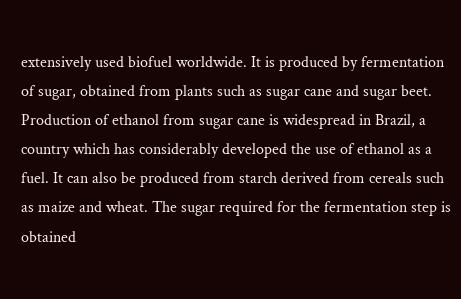extensively used biofuel worldwide. It is produced by fermentation of sugar, obtained from plants such as sugar cane and sugar beet. Production of ethanol from sugar cane is widespread in Brazil, a country which has considerably developed the use of ethanol as a fuel. It can also be produced from starch derived from cereals such as maize and wheat. The sugar required for the fermentation step is obtained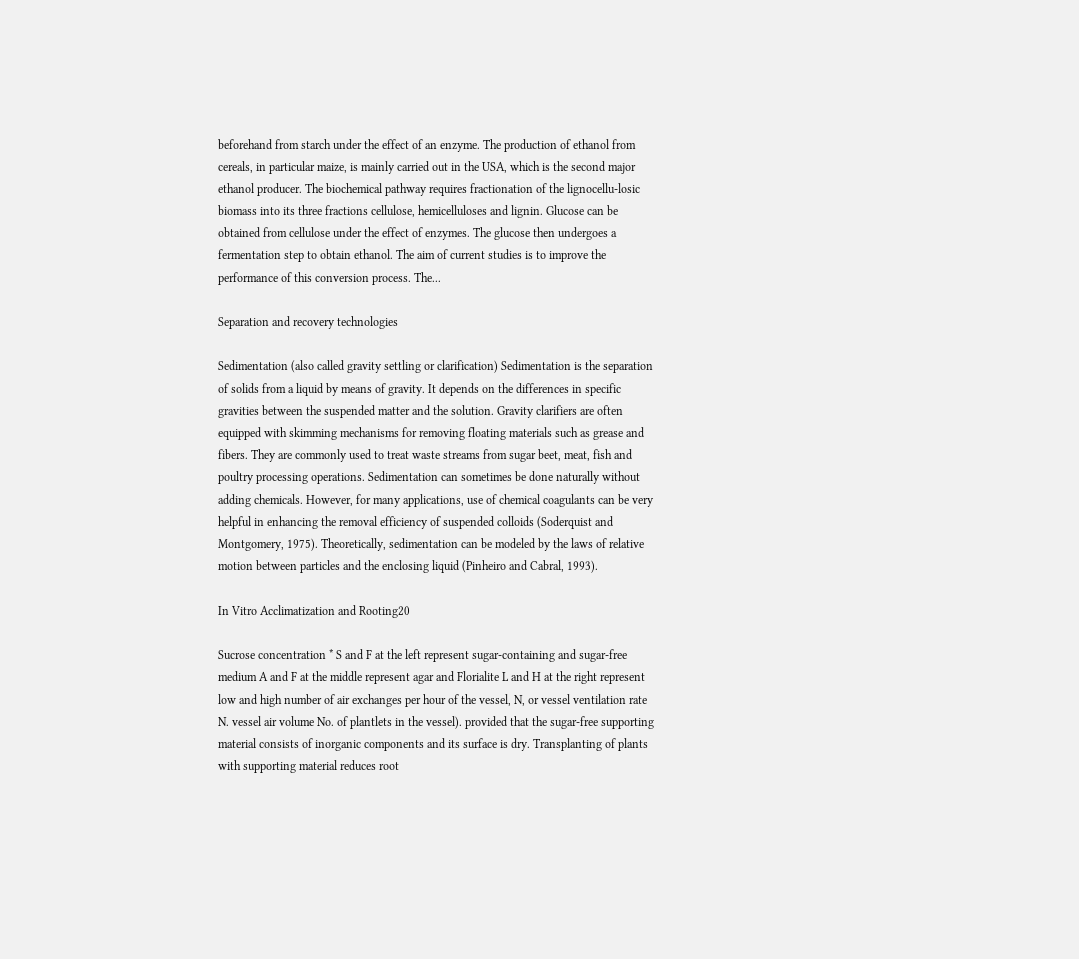beforehand from starch under the effect of an enzyme. The production of ethanol from cereals, in particular maize, is mainly carried out in the USA, which is the second major ethanol producer. The biochemical pathway requires fractionation of the lignocellu-losic biomass into its three fractions cellulose, hemicelluloses and lignin. Glucose can be obtained from cellulose under the effect of enzymes. The glucose then undergoes a fermentation step to obtain ethanol. The aim of current studies is to improve the performance of this conversion process. The...

Separation and recovery technologies

Sedimentation (also called gravity settling or clarification) Sedimentation is the separation of solids from a liquid by means of gravity. It depends on the differences in specific gravities between the suspended matter and the solution. Gravity clarifiers are often equipped with skimming mechanisms for removing floating materials such as grease and fibers. They are commonly used to treat waste streams from sugar beet, meat, fish and poultry processing operations. Sedimentation can sometimes be done naturally without adding chemicals. However, for many applications, use of chemical coagulants can be very helpful in enhancing the removal efficiency of suspended colloids (Soderquist and Montgomery, 1975). Theoretically, sedimentation can be modeled by the laws of relative motion between particles and the enclosing liquid (Pinheiro and Cabral, 1993).

In Vitro Acclimatization and Rooting20

Sucrose concentration * S and F at the left represent sugar-containing and sugar-free medium A and F at the middle represent agar and Florialite L and H at the right represent low and high number of air exchanges per hour of the vessel, N, or vessel ventilation rate N. vessel air volume No. of plantlets in the vessel). provided that the sugar-free supporting material consists of inorganic components and its surface is dry. Transplanting of plants with supporting material reduces root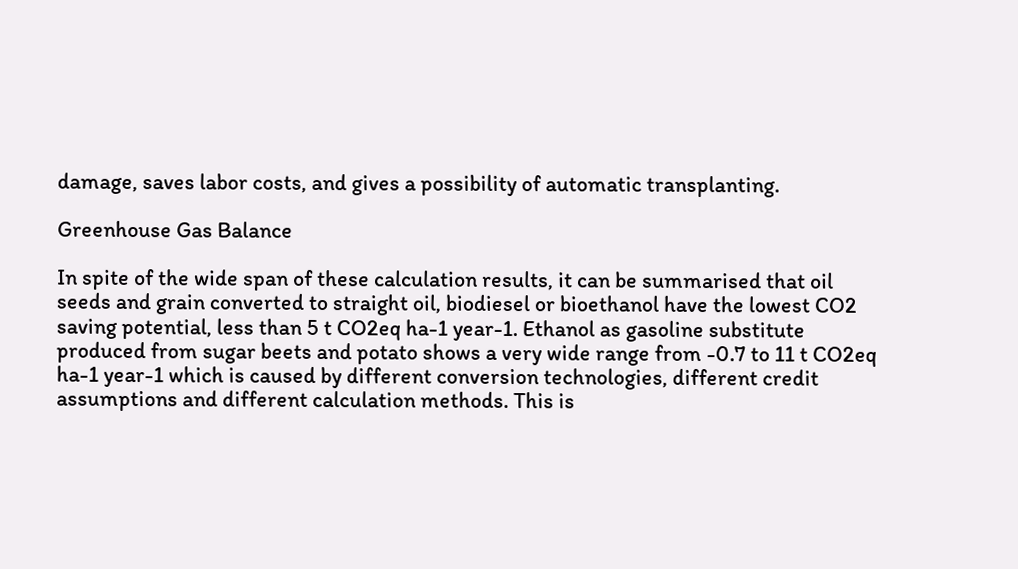damage, saves labor costs, and gives a possibility of automatic transplanting.

Greenhouse Gas Balance

In spite of the wide span of these calculation results, it can be summarised that oil seeds and grain converted to straight oil, biodiesel or bioethanol have the lowest CO2 saving potential, less than 5 t CO2eq ha-1 year-1. Ethanol as gasoline substitute produced from sugar beets and potato shows a very wide range from -0.7 to 11 t CO2eq ha-1 year-1 which is caused by different conversion technologies, different credit assumptions and different calculation methods. This is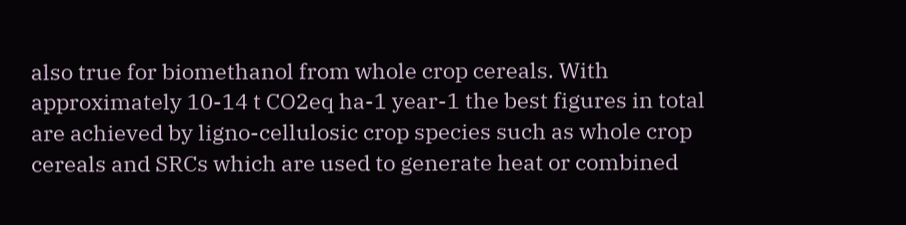also true for biomethanol from whole crop cereals. With approximately 10-14 t CO2eq ha-1 year-1 the best figures in total are achieved by ligno-cellulosic crop species such as whole crop cereals and SRCs which are used to generate heat or combined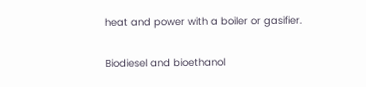heat and power with a boiler or gasifier.

Biodiesel and bioethanol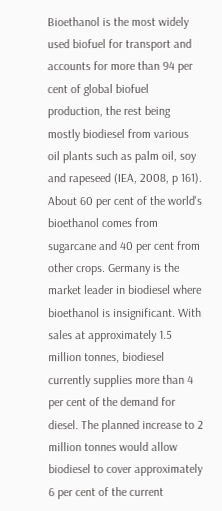Bioethanol is the most widely used biofuel for transport and accounts for more than 94 per cent of global biofuel production, the rest being mostly biodiesel from various oil plants such as palm oil, soy and rapeseed (IEA, 2008, p 161). About 60 per cent of the world's bioethanol comes from sugarcane and 40 per cent from other crops. Germany is the market leader in biodiesel where bioethanol is insignificant. With sales at approximately 1.5 million tonnes, biodiesel currently supplies more than 4 per cent of the demand for diesel. The planned increase to 2 million tonnes would allow biodiesel to cover approximately 6 per cent of the current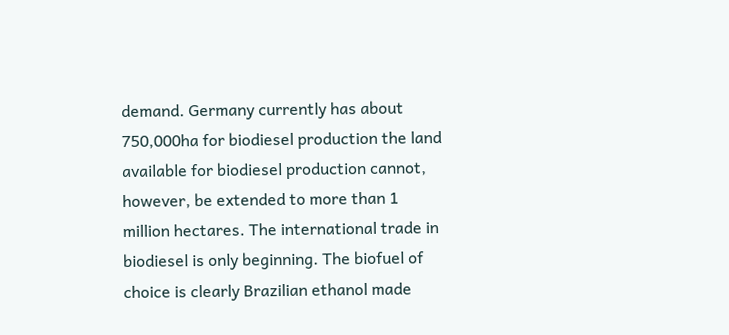demand. Germany currently has about 750,000ha for biodiesel production the land available for biodiesel production cannot, however, be extended to more than 1 million hectares. The international trade in biodiesel is only beginning. The biofuel of choice is clearly Brazilian ethanol made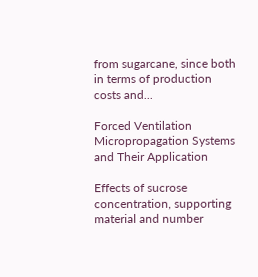from sugarcane, since both in terms of production costs and...

Forced Ventilation Micropropagation Systems and Their Application

Effects of sucrose concentration, supporting material and number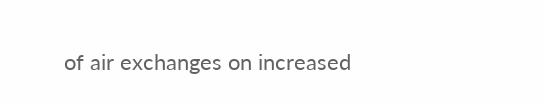of air exchanges on increased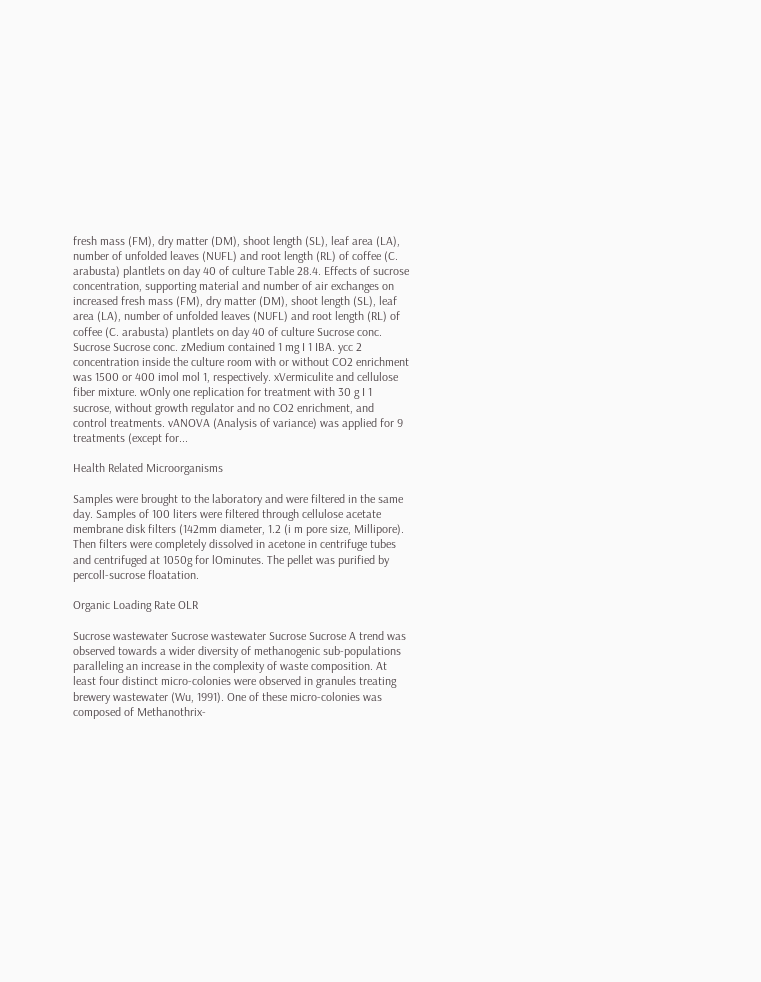fresh mass (FM), dry matter (DM), shoot length (SL), leaf area (LA), number of unfolded leaves (NUFL) and root length (RL) of coffee (C. arabusta) plantlets on day 40 of culture Table 28.4. Effects of sucrose concentration, supporting material and number of air exchanges on increased fresh mass (FM), dry matter (DM), shoot length (SL), leaf area (LA), number of unfolded leaves (NUFL) and root length (RL) of coffee (C. arabusta) plantlets on day 40 of culture Sucrose conc. Sucrose Sucrose conc. zMedium contained 1 mg I 1 IBA. ycc 2 concentration inside the culture room with or without CO2 enrichment was 1500 or 400 imol mol 1, respectively. xVermiculite and cellulose fiber mixture. wOnly one replication for treatment with 30 g I 1 sucrose, without growth regulator and no CO2 enrichment, and control treatments. vANOVA (Analysis of variance) was applied for 9 treatments (except for...

Health Related Microorganisms

Samples were brought to the laboratory and were filtered in the same day. Samples of 100 liters were filtered through cellulose acetate membrane disk filters (142mm diameter, 1.2 (i m pore size, Millipore). Then filters were completely dissolved in acetone in centrifuge tubes and centrifuged at 1050g for lOminutes. The pellet was purified by percoll-sucrose floatation.

Organic Loading Rate OLR

Sucrose wastewater Sucrose wastewater Sucrose Sucrose A trend was observed towards a wider diversity of methanogenic sub-populations paralleling an increase in the complexity of waste composition. At least four distinct micro-colonies were observed in granules treating brewery wastewater (Wu, 1991). One of these micro-colonies was composed of Methanothrix-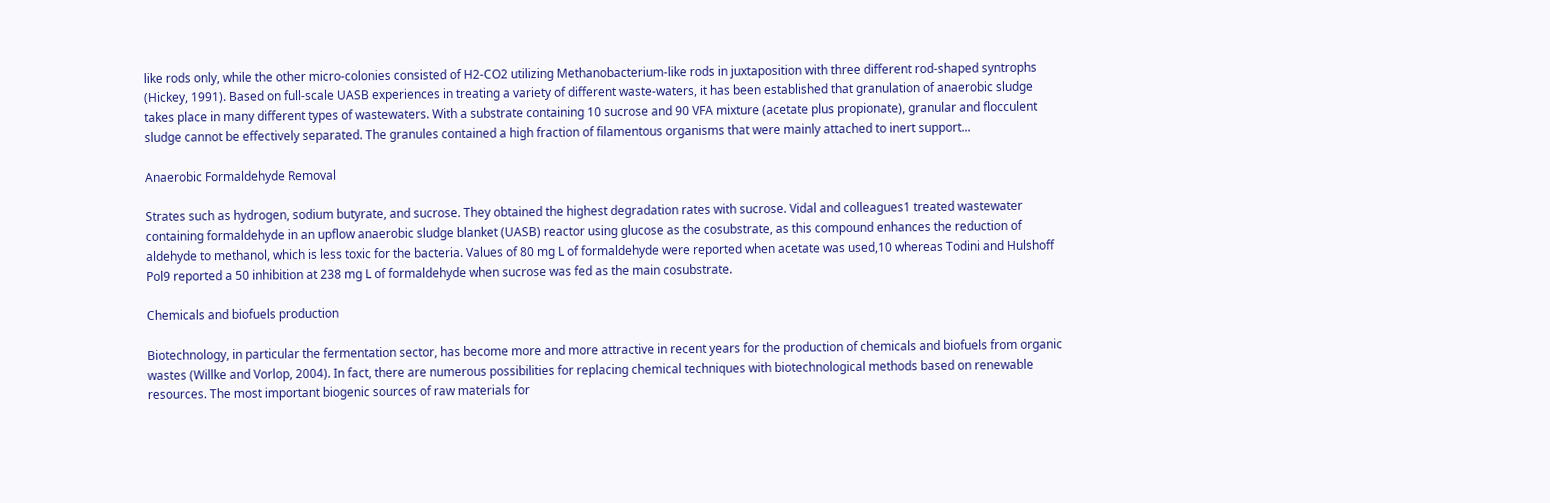like rods only, while the other micro-colonies consisted of H2-CO2 utilizing Methanobacterium-like rods in juxtaposition with three different rod-shaped syntrophs (Hickey, 1991). Based on full-scale UASB experiences in treating a variety of different waste-waters, it has been established that granulation of anaerobic sludge takes place in many different types of wastewaters. With a substrate containing 10 sucrose and 90 VFA mixture (acetate plus propionate), granular and flocculent sludge cannot be effectively separated. The granules contained a high fraction of filamentous organisms that were mainly attached to inert support...

Anaerobic Formaldehyde Removal

Strates such as hydrogen, sodium butyrate, and sucrose. They obtained the highest degradation rates with sucrose. Vidal and colleagues1 treated wastewater containing formaldehyde in an upflow anaerobic sludge blanket (UASB) reactor using glucose as the cosubstrate, as this compound enhances the reduction of aldehyde to methanol, which is less toxic for the bacteria. Values of 80 mg L of formaldehyde were reported when acetate was used,10 whereas Todini and Hulshoff Pol9 reported a 50 inhibition at 238 mg L of formaldehyde when sucrose was fed as the main cosubstrate.

Chemicals and biofuels production

Biotechnology, in particular the fermentation sector, has become more and more attractive in recent years for the production of chemicals and biofuels from organic wastes (Willke and Vorlop, 2004). In fact, there are numerous possibilities for replacing chemical techniques with biotechnological methods based on renewable resources. The most important biogenic sources of raw materials for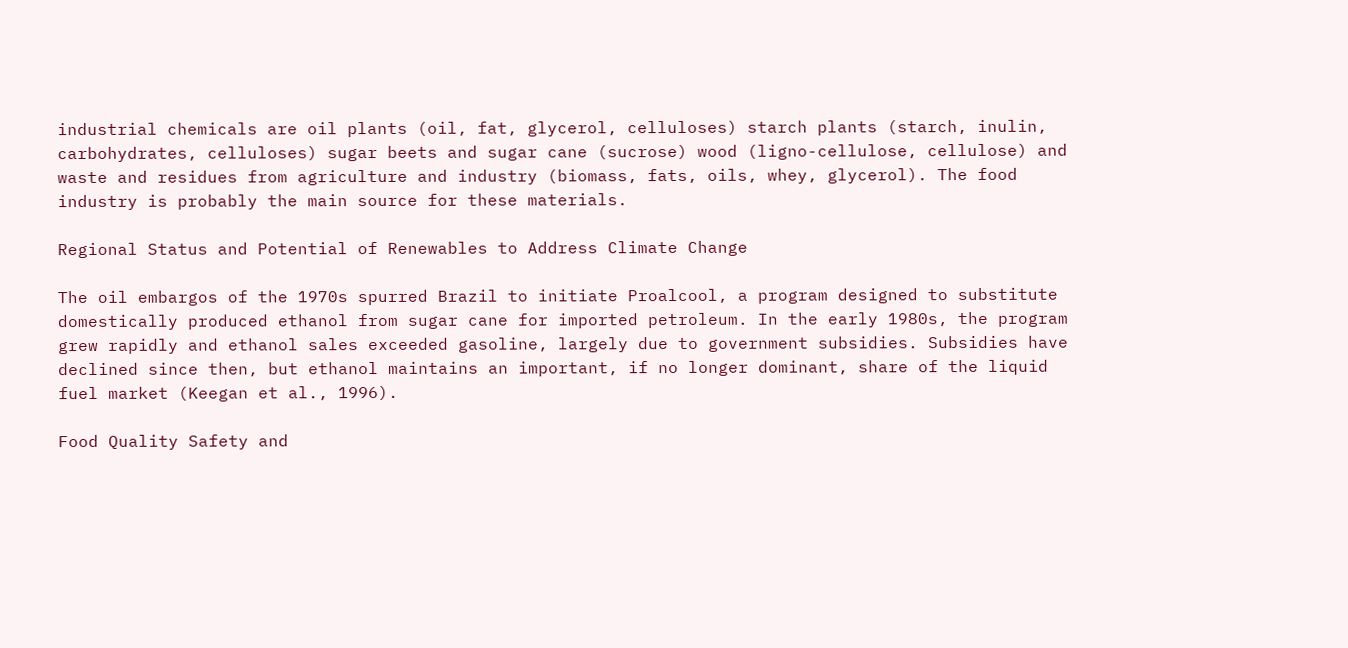industrial chemicals are oil plants (oil, fat, glycerol, celluloses) starch plants (starch, inulin, carbohydrates, celluloses) sugar beets and sugar cane (sucrose) wood (ligno-cellulose, cellulose) and waste and residues from agriculture and industry (biomass, fats, oils, whey, glycerol). The food industry is probably the main source for these materials.

Regional Status and Potential of Renewables to Address Climate Change

The oil embargos of the 1970s spurred Brazil to initiate Proalcool, a program designed to substitute domestically produced ethanol from sugar cane for imported petroleum. In the early 1980s, the program grew rapidly and ethanol sales exceeded gasoline, largely due to government subsidies. Subsidies have declined since then, but ethanol maintains an important, if no longer dominant, share of the liquid fuel market (Keegan et al., 1996).

Food Quality Safety and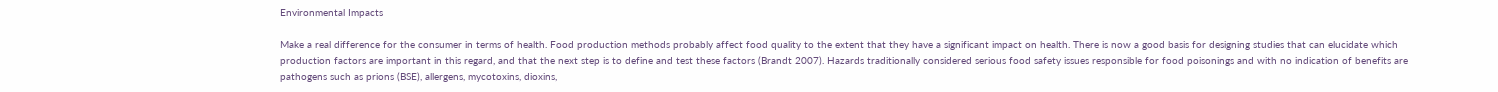Environmental Impacts

Make a real difference for the consumer in terms of health. Food production methods probably affect food quality to the extent that they have a significant impact on health. There is now a good basis for designing studies that can elucidate which production factors are important in this regard, and that the next step is to define and test these factors (Brandt 2007). Hazards traditionally considered serious food safety issues responsible for food poisonings and with no indication of benefits are pathogens such as prions (BSE), allergens, mycotoxins, dioxins,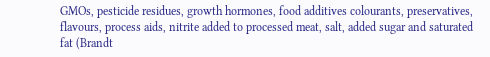GMOs, pesticide residues, growth hormones, food additives colourants, preservatives, flavours, process aids, nitrite added to processed meat, salt, added sugar and saturated fat (Brandt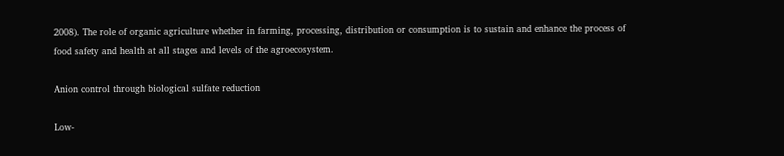2008). The role of organic agriculture whether in farming, processing, distribution or consumption is to sustain and enhance the process of food safety and health at all stages and levels of the agroecosystem.

Anion control through biological sulfate reduction

Low-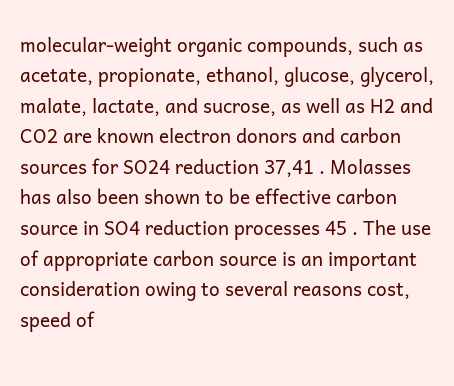molecular-weight organic compounds, such as acetate, propionate, ethanol, glucose, glycerol, malate, lactate, and sucrose, as well as H2 and CO2 are known electron donors and carbon sources for SO24 reduction 37,41 . Molasses has also been shown to be effective carbon source in SO4 reduction processes 45 . The use of appropriate carbon source is an important consideration owing to several reasons cost, speed of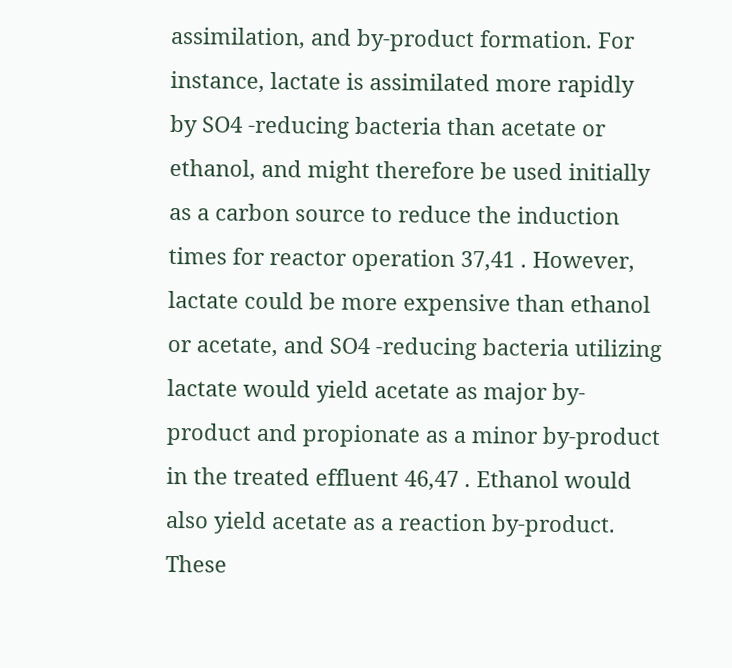assimilation, and by-product formation. For instance, lactate is assimilated more rapidly by SO4 -reducing bacteria than acetate or ethanol, and might therefore be used initially as a carbon source to reduce the induction times for reactor operation 37,41 . However, lactate could be more expensive than ethanol or acetate, and SO4 -reducing bacteria utilizing lactate would yield acetate as major by-product and propionate as a minor by-product in the treated effluent 46,47 . Ethanol would also yield acetate as a reaction by-product. These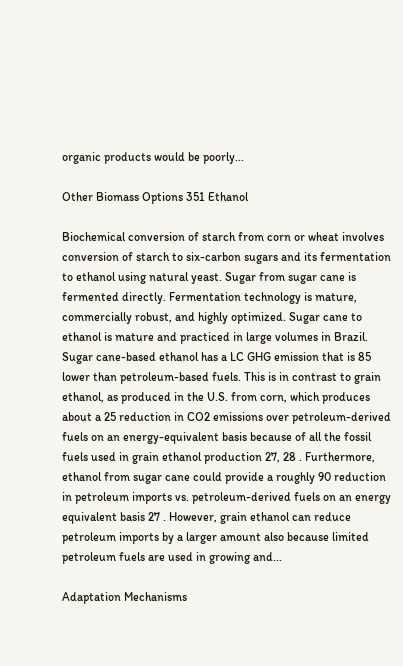organic products would be poorly...

Other Biomass Options 351 Ethanol

Biochemical conversion of starch from corn or wheat involves conversion of starch to six-carbon sugars and its fermentation to ethanol using natural yeast. Sugar from sugar cane is fermented directly. Fermentation technology is mature, commercially robust, and highly optimized. Sugar cane to ethanol is mature and practiced in large volumes in Brazil. Sugar cane-based ethanol has a LC GHG emission that is 85 lower than petroleum-based fuels. This is in contrast to grain ethanol, as produced in the U.S. from corn, which produces about a 25 reduction in CO2 emissions over petroleum-derived fuels on an energy-equivalent basis because of all the fossil fuels used in grain ethanol production 27, 28 . Furthermore, ethanol from sugar cane could provide a roughly 90 reduction in petroleum imports vs. petroleum-derived fuels on an energy equivalent basis 27 . However, grain ethanol can reduce petroleum imports by a larger amount also because limited petroleum fuels are used in growing and...

Adaptation Mechanisms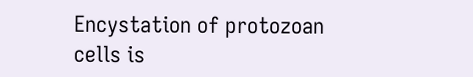Encystation of protozoan cells is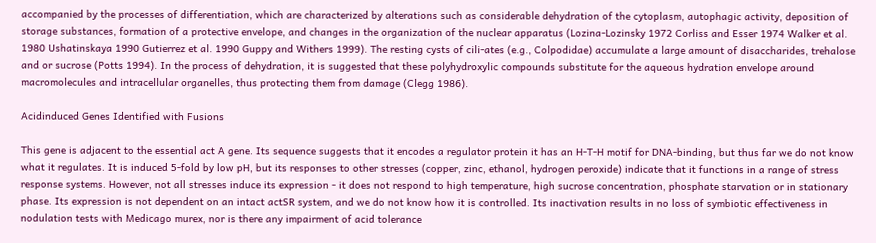accompanied by the processes of differentiation, which are characterized by alterations such as considerable dehydration of the cytoplasm, autophagic activity, deposition of storage substances, formation of a protective envelope, and changes in the organization of the nuclear apparatus (Lozina-Lozinsky 1972 Corliss and Esser 1974 Walker et al. 1980 Ushatinskaya 1990 Gutierrez et al. 1990 Guppy and Withers 1999). The resting cysts of cili-ates (e.g., Colpodidae) accumulate a large amount of disaccharides, trehalose and or sucrose (Potts 1994). In the process of dehydration, it is suggested that these polyhydroxylic compounds substitute for the aqueous hydration envelope around macromolecules and intracellular organelles, thus protecting them from damage (Clegg 1986).

Acidinduced Genes Identified with Fusions

This gene is adjacent to the essential act A gene. Its sequence suggests that it encodes a regulator protein it has an H-T-H motif for DNA-binding, but thus far we do not know what it regulates. It is induced 5-fold by low pH, but its responses to other stresses (copper, zinc, ethanol, hydrogen peroxide) indicate that it functions in a range of stress response systems. However, not all stresses induce its expression - it does not respond to high temperature, high sucrose concentration, phosphate starvation or in stationary phase. Its expression is not dependent on an intact actSR system, and we do not know how it is controlled. Its inactivation results in no loss of symbiotic effectiveness in nodulation tests with Medicago murex, nor is there any impairment of acid tolerance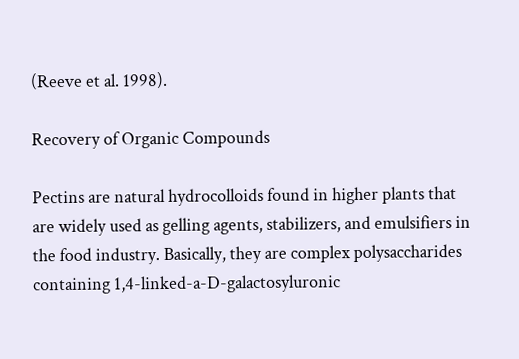(Reeve et al. 1998).

Recovery of Organic Compounds

Pectins are natural hydrocolloids found in higher plants that are widely used as gelling agents, stabilizers, and emulsifiers in the food industry. Basically, they are complex polysaccharides containing 1,4-linked-a-D-galactosyluronic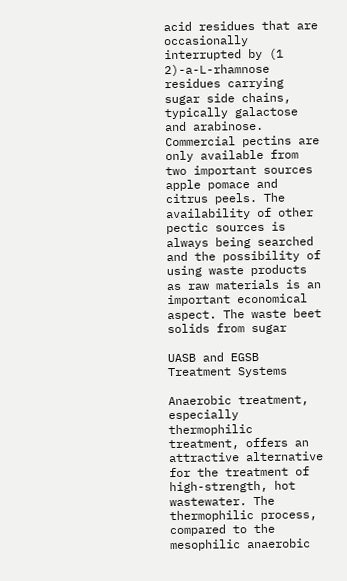acid residues that are occasionally interrupted by (1 2)-a-L-rhamnose residues carrying sugar side chains, typically galactose and arabinose. Commercial pectins are only available from two important sources apple pomace and citrus peels. The availability of other pectic sources is always being searched and the possibility of using waste products as raw materials is an important economical aspect. The waste beet solids from sugar

UASB and EGSB Treatment Systems

Anaerobic treatment, especially thermophilic treatment, offers an attractive alternative for the treatment of high-strength, hot wastewater. The thermophilic process, compared to the mesophilic anaerobic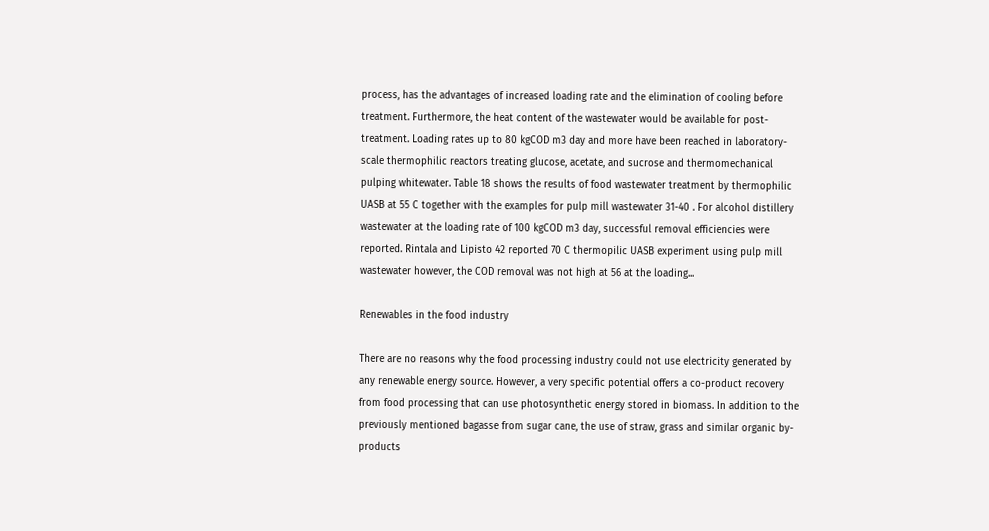process, has the advantages of increased loading rate and the elimination of cooling before treatment. Furthermore, the heat content of the wastewater would be available for post-treatment. Loading rates up to 80 kgCOD m3 day and more have been reached in laboratory-scale thermophilic reactors treating glucose, acetate, and sucrose and thermomechanical pulping whitewater. Table 18 shows the results of food wastewater treatment by thermophilic UASB at 55 C together with the examples for pulp mill wastewater 31-40 . For alcohol distillery wastewater at the loading rate of 100 kgCOD m3 day, successful removal efficiencies were reported. Rintala and Lipisto 42 reported 70 C thermopilic UASB experiment using pulp mill wastewater however, the COD removal was not high at 56 at the loading...

Renewables in the food industry

There are no reasons why the food processing industry could not use electricity generated by any renewable energy source. However, a very specific potential offers a co-product recovery from food processing that can use photosynthetic energy stored in biomass. In addition to the previously mentioned bagasse from sugar cane, the use of straw, grass and similar organic by-products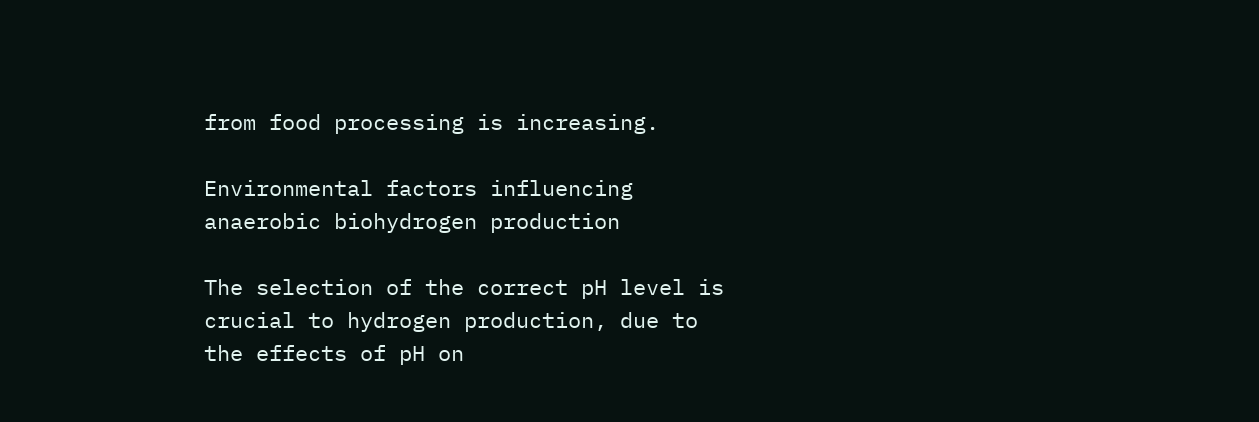from food processing is increasing.

Environmental factors influencing anaerobic biohydrogen production

The selection of the correct pH level is crucial to hydrogen production, due to the effects of pH on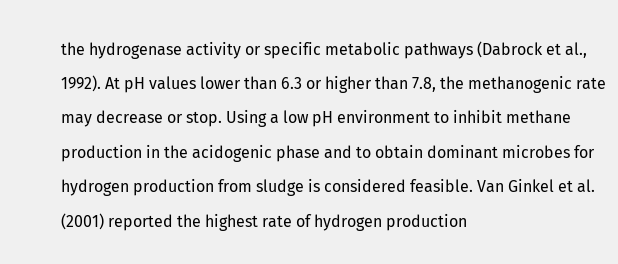the hydrogenase activity or specific metabolic pathways (Dabrock et al., 1992). At pH values lower than 6.3 or higher than 7.8, the methanogenic rate may decrease or stop. Using a low pH environment to inhibit methane production in the acidogenic phase and to obtain dominant microbes for hydrogen production from sludge is considered feasible. Van Ginkel et al. (2001) reported the highest rate of hydrogen production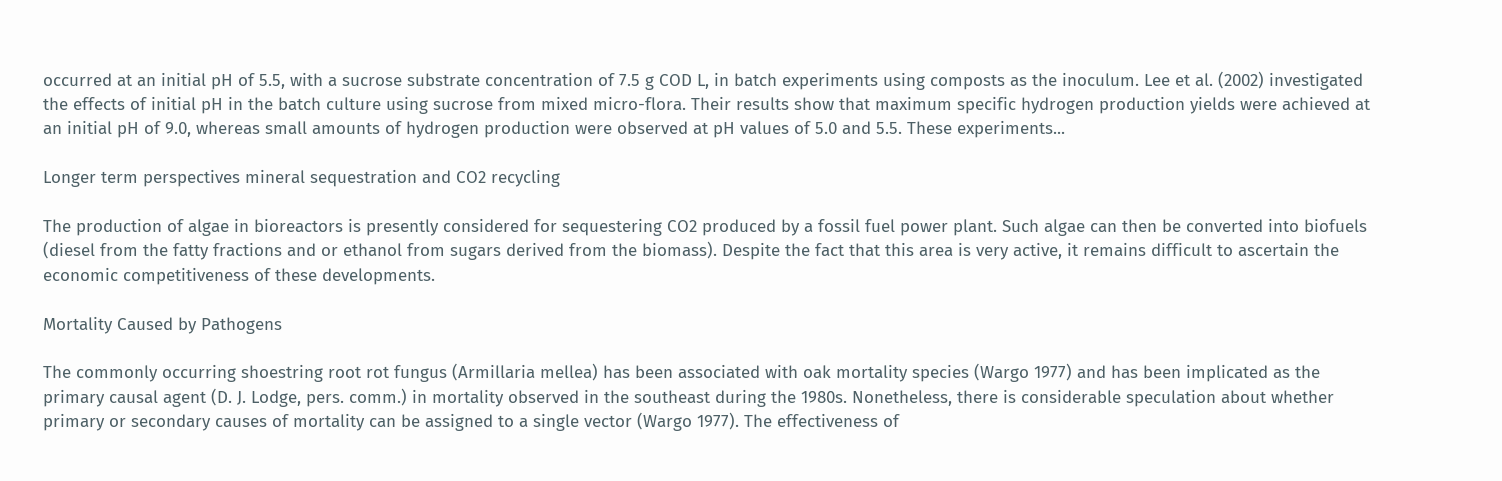occurred at an initial pH of 5.5, with a sucrose substrate concentration of 7.5 g COD L, in batch experiments using composts as the inoculum. Lee et al. (2002) investigated the effects of initial pH in the batch culture using sucrose from mixed micro-flora. Their results show that maximum specific hydrogen production yields were achieved at an initial pH of 9.0, whereas small amounts of hydrogen production were observed at pH values of 5.0 and 5.5. These experiments...

Longer term perspectives mineral sequestration and CO2 recycling

The production of algae in bioreactors is presently considered for sequestering CO2 produced by a fossil fuel power plant. Such algae can then be converted into biofuels (diesel from the fatty fractions and or ethanol from sugars derived from the biomass). Despite the fact that this area is very active, it remains difficult to ascertain the economic competitiveness of these developments.

Mortality Caused by Pathogens

The commonly occurring shoestring root rot fungus (Armillaria mellea) has been associated with oak mortality species (Wargo 1977) and has been implicated as the primary causal agent (D. J. Lodge, pers. comm.) in mortality observed in the southeast during the 1980s. Nonetheless, there is considerable speculation about whether primary or secondary causes of mortality can be assigned to a single vector (Wargo 1977). The effectiveness of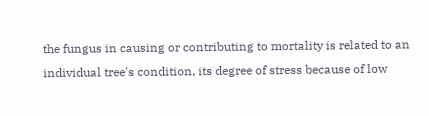the fungus in causing or contributing to mortality is related to an individual tree's condition, its degree of stress because of low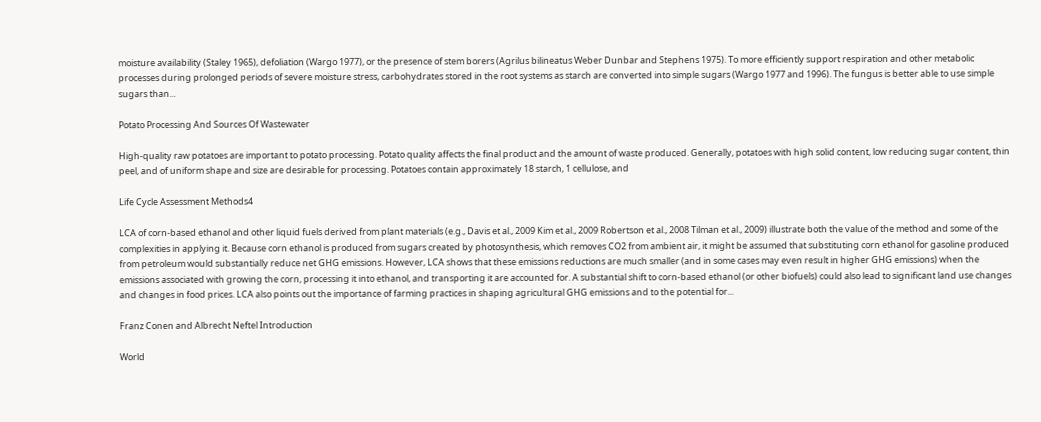moisture availability (Staley 1965), defoliation (Wargo 1977), or the presence of stem borers (Agrilus bilineatus Weber Dunbar and Stephens 1975). To more efficiently support respiration and other metabolic processes during prolonged periods of severe moisture stress, carbohydrates stored in the root systems as starch are converted into simple sugars (Wargo 1977 and 1996). The fungus is better able to use simple sugars than...

Potato Processing And Sources Of Wastewater

High-quality raw potatoes are important to potato processing. Potato quality affects the final product and the amount of waste produced. Generally, potatoes with high solid content, low reducing sugar content, thin peel, and of uniform shape and size are desirable for processing. Potatoes contain approximately 18 starch, 1 cellulose, and

Life Cycle Assessment Methods4

LCA of corn-based ethanol and other liquid fuels derived from plant materials (e.g., Davis et al., 2009 Kim et al., 2009 Robertson et al., 2008 Tilman et al., 2009) illustrate both the value of the method and some of the complexities in applying it. Because corn ethanol is produced from sugars created by photosynthesis, which removes CO2 from ambient air, it might be assumed that substituting corn ethanol for gasoline produced from petroleum would substantially reduce net GHG emissions. However, LCA shows that these emissions reductions are much smaller (and in some cases may even result in higher GHG emissions) when the emissions associated with growing the corn, processing it into ethanol, and transporting it are accounted for. A substantial shift to corn-based ethanol (or other biofuels) could also lead to significant land use changes and changes in food prices. LCA also points out the importance of farming practices in shaping agricultural GHG emissions and to the potential for...

Franz Conen and Albrecht Neftel Introduction

World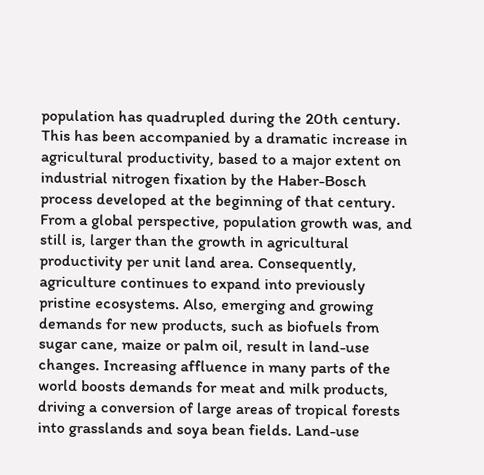population has quadrupled during the 20th century. This has been accompanied by a dramatic increase in agricultural productivity, based to a major extent on industrial nitrogen fixation by the Haber-Bosch process developed at the beginning of that century. From a global perspective, population growth was, and still is, larger than the growth in agricultural productivity per unit land area. Consequently, agriculture continues to expand into previously pristine ecosystems. Also, emerging and growing demands for new products, such as biofuels from sugar cane, maize or palm oil, result in land-use changes. Increasing affluence in many parts of the world boosts demands for meat and milk products, driving a conversion of large areas of tropical forests into grasslands and soya bean fields. Land-use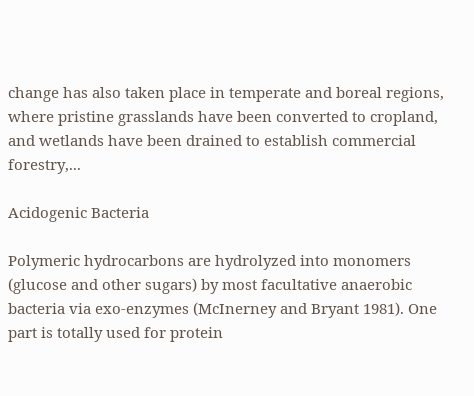change has also taken place in temperate and boreal regions, where pristine grasslands have been converted to cropland, and wetlands have been drained to establish commercial forestry,...

Acidogenic Bacteria

Polymeric hydrocarbons are hydrolyzed into monomers (glucose and other sugars) by most facultative anaerobic bacteria via exo-enzymes (McInerney and Bryant 1981). One part is totally used for protein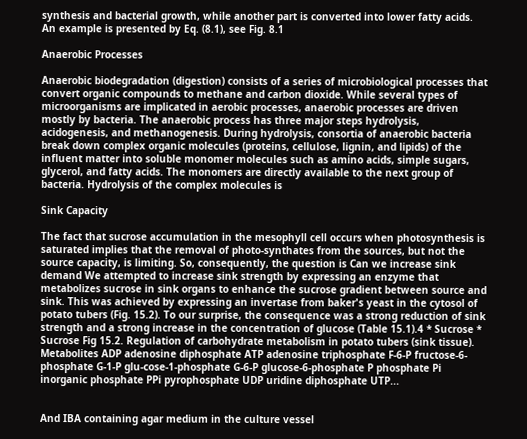synthesis and bacterial growth, while another part is converted into lower fatty acids. An example is presented by Eq. (8.1), see Fig. 8.1

Anaerobic Processes

Anaerobic biodegradation (digestion) consists of a series of microbiological processes that convert organic compounds to methane and carbon dioxide. While several types of microorganisms are implicated in aerobic processes, anaerobic processes are driven mostly by bacteria. The anaerobic process has three major steps hydrolysis, acidogenesis, and methanogenesis. During hydrolysis, consortia of anaerobic bacteria break down complex organic molecules (proteins, cellulose, lignin, and lipids) of the influent matter into soluble monomer molecules such as amino acids, simple sugars, glycerol, and fatty acids. The monomers are directly available to the next group of bacteria. Hydrolysis of the complex molecules is

Sink Capacity

The fact that sucrose accumulation in the mesophyll cell occurs when photosynthesis is saturated implies that the removal of photo-synthates from the sources, but not the source capacity, is limiting. So, consequently, the question is Can we increase sink demand We attempted to increase sink strength by expressing an enzyme that metabolizes sucrose in sink organs to enhance the sucrose gradient between source and sink. This was achieved by expressing an invertase from baker's yeast in the cytosol of potato tubers (Fig. 15.2). To our surprise, the consequence was a strong reduction of sink strength and a strong increase in the concentration of glucose (Table 15.1).4 * Sucrose * Sucrose Fig 15.2. Regulation of carbohydrate metabolism in potato tubers (sink tissue). Metabolites ADP adenosine diphosphate ATP adenosine triphosphate F-6-P fructose-6-phosphate G-1-P glu-cose-1-phosphate G-6-P glucose-6-phosphate P phosphate Pi inorganic phosphate PPi pyrophosphate UDP uridine diphosphate UTP...


And IBA containing agar medium in the culture vessel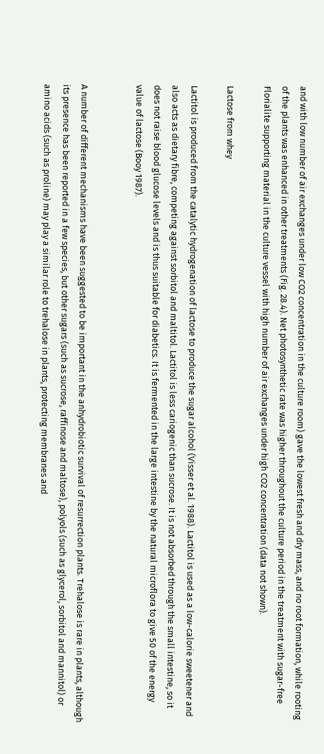and with low number of air exchanges under low CO2 concentration in the culture room) gave the lowest fresh and dry mass, and no root formation, while rooting of the plants was enhanced in other treatments (Fig. 28.4). Net photosynthetic rate was higher throughout the culture period in the treatment with sugar-free Florialite supporting material in the culture vessel with high number of air exchanges under high CO2 concentration (data not shown).

Lactose from whey

Lactitol is produced from the catalytic hydrogenation of lactose to produce the sugar alcohol (Visser et al. 1988). Lactitol is used as a low-calorie sweetener and also acts as dietary fibre, competing against sorbitol and maltitol. Lactitol is less cariogenic than sucrose. It is not absorbed through the small intestine, so it does not raise blood glucose levels and is thus suitable for diabetics. It is fermented in the large intestine by the natural microflora to give 50 of the energy value of lactose (Booy 1987).


A number of different mechanisms have been suggested to be important in the anhydrobiotic survival of resurrection plants. Trehalose is rare in plants, although its presence has been reported in a few species, but other sugars (such as sucrose, raffinose and maltose), polyols (such as glycerol, sorbitol and mannitol) or amino acids (such as proline) may play a similar role to trehalose in plants, protecting membranes and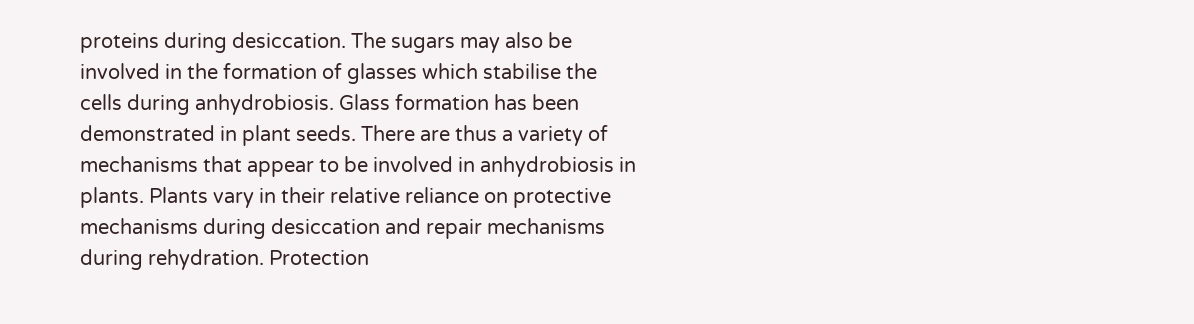proteins during desiccation. The sugars may also be involved in the formation of glasses which stabilise the cells during anhydrobiosis. Glass formation has been demonstrated in plant seeds. There are thus a variety of mechanisms that appear to be involved in anhydrobiosis in plants. Plants vary in their relative reliance on protective mechanisms during desiccation and repair mechanisms during rehydration. Protection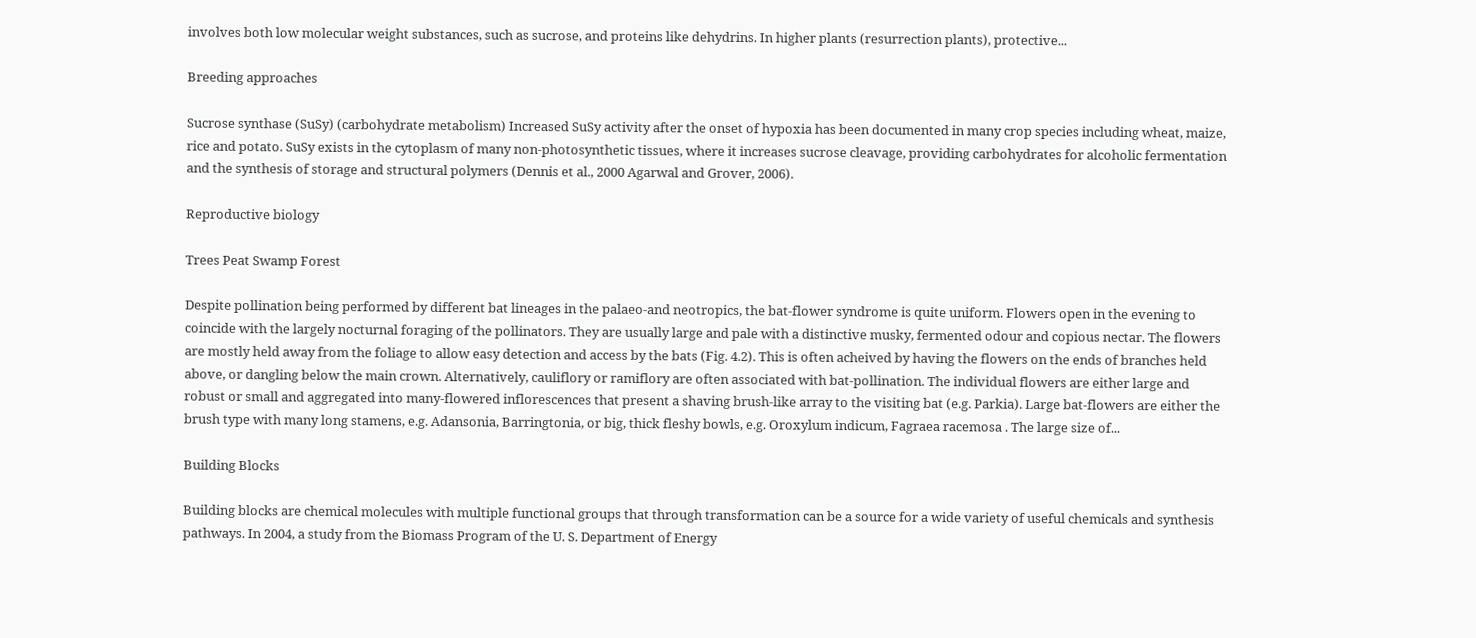involves both low molecular weight substances, such as sucrose, and proteins like dehydrins. In higher plants (resurrection plants), protective...

Breeding approaches

Sucrose synthase (SuSy) (carbohydrate metabolism) Increased SuSy activity after the onset of hypoxia has been documented in many crop species including wheat, maize, rice and potato. SuSy exists in the cytoplasm of many non-photosynthetic tissues, where it increases sucrose cleavage, providing carbohydrates for alcoholic fermentation and the synthesis of storage and structural polymers (Dennis et al., 2000 Agarwal and Grover, 2006).

Reproductive biology

Trees Peat Swamp Forest

Despite pollination being performed by different bat lineages in the palaeo-and neotropics, the bat-flower syndrome is quite uniform. Flowers open in the evening to coincide with the largely nocturnal foraging of the pollinators. They are usually large and pale with a distinctive musky, fermented odour and copious nectar. The flowers are mostly held away from the foliage to allow easy detection and access by the bats (Fig. 4.2). This is often acheived by having the flowers on the ends of branches held above, or dangling below the main crown. Alternatively, cauliflory or ramiflory are often associated with bat-pollination. The individual flowers are either large and robust or small and aggregated into many-flowered inflorescences that present a shaving brush-like array to the visiting bat (e.g. Parkia). Large bat-flowers are either the brush type with many long stamens, e.g. Adansonia, Barringtonia, or big, thick fleshy bowls, e.g. Oroxylum indicum, Fagraea racemosa . The large size of...

Building Blocks

Building blocks are chemical molecules with multiple functional groups that through transformation can be a source for a wide variety of useful chemicals and synthesis pathways. In 2004, a study from the Biomass Program of the U. S. Department of Energy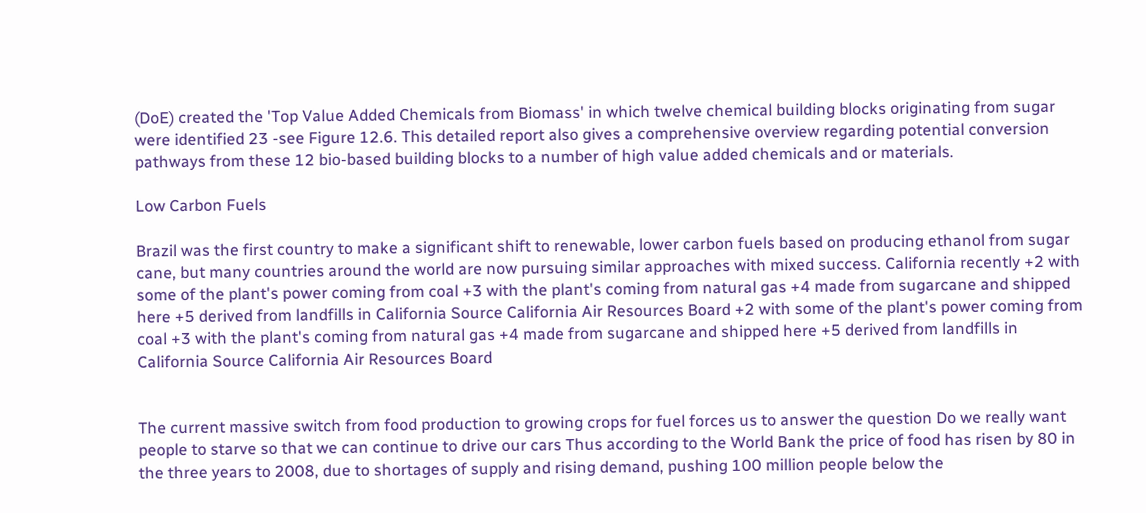(DoE) created the 'Top Value Added Chemicals from Biomass' in which twelve chemical building blocks originating from sugar were identified 23 -see Figure 12.6. This detailed report also gives a comprehensive overview regarding potential conversion pathways from these 12 bio-based building blocks to a number of high value added chemicals and or materials.

Low Carbon Fuels

Brazil was the first country to make a significant shift to renewable, lower carbon fuels based on producing ethanol from sugar cane, but many countries around the world are now pursuing similar approaches with mixed success. California recently +2 with some of the plant's power coming from coal +3 with the plant's coming from natural gas +4 made from sugarcane and shipped here +5 derived from landfills in California Source California Air Resources Board +2 with some of the plant's power coming from coal +3 with the plant's coming from natural gas +4 made from sugarcane and shipped here +5 derived from landfills in California Source California Air Resources Board


The current massive switch from food production to growing crops for fuel forces us to answer the question Do we really want people to starve so that we can continue to drive our cars Thus according to the World Bank the price of food has risen by 80 in the three years to 2008, due to shortages of supply and rising demand, pushing 100 million people below the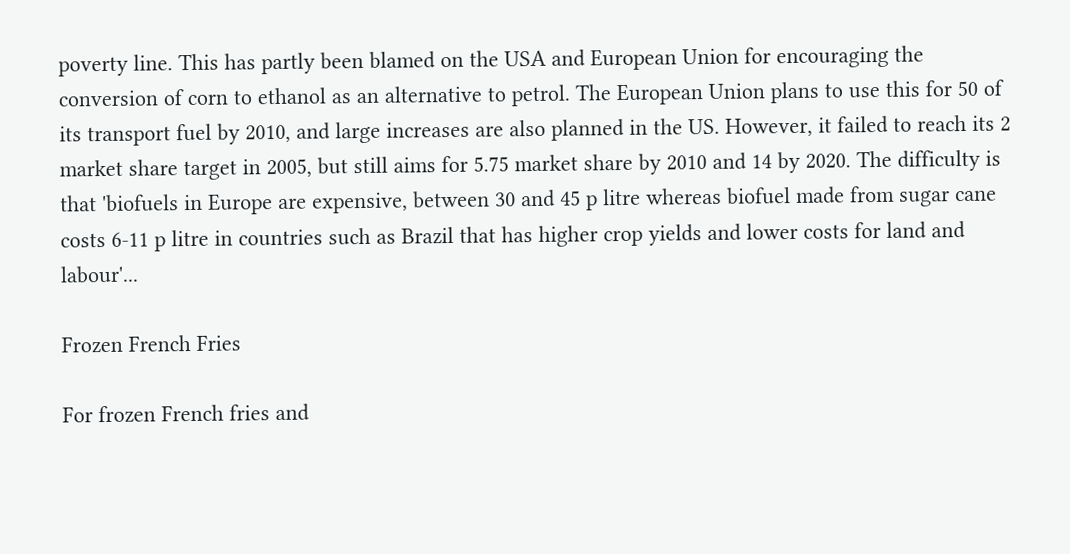poverty line. This has partly been blamed on the USA and European Union for encouraging the conversion of corn to ethanol as an alternative to petrol. The European Union plans to use this for 50 of its transport fuel by 2010, and large increases are also planned in the US. However, it failed to reach its 2 market share target in 2005, but still aims for 5.75 market share by 2010 and 14 by 2020. The difficulty is that 'biofuels in Europe are expensive, between 30 and 45 p litre whereas biofuel made from sugar cane costs 6-11 p litre in countries such as Brazil that has higher crop yields and lower costs for land and labour'...

Frozen French Fries

For frozen French fries and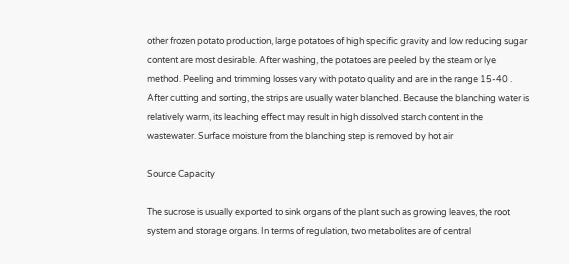other frozen potato production, large potatoes of high specific gravity and low reducing sugar content are most desirable. After washing, the potatoes are peeled by the steam or lye method. Peeling and trimming losses vary with potato quality and are in the range 15-40 . After cutting and sorting, the strips are usually water blanched. Because the blanching water is relatively warm, its leaching effect may result in high dissolved starch content in the wastewater. Surface moisture from the blanching step is removed by hot air

Source Capacity

The sucrose is usually exported to sink organs of the plant such as growing leaves, the root system and storage organs. In terms of regulation, two metabolites are of central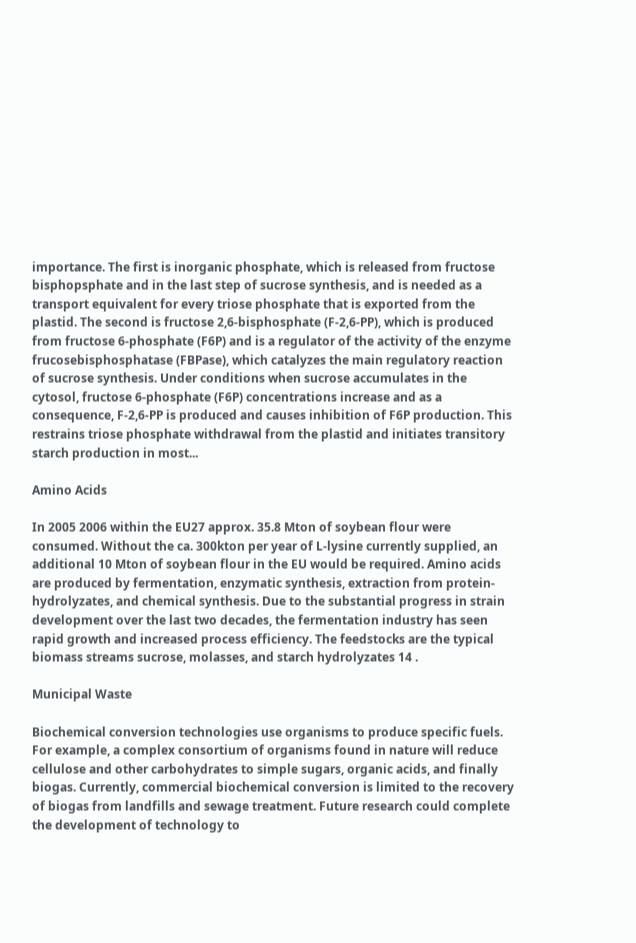importance. The first is inorganic phosphate, which is released from fructose bisphopsphate and in the last step of sucrose synthesis, and is needed as a transport equivalent for every triose phosphate that is exported from the plastid. The second is fructose 2,6-bisphosphate (F-2,6-PP), which is produced from fructose 6-phosphate (F6P) and is a regulator of the activity of the enzyme frucosebisphosphatase (FBPase), which catalyzes the main regulatory reaction of sucrose synthesis. Under conditions when sucrose accumulates in the cytosol, fructose 6-phosphate (F6P) concentrations increase and as a consequence, F-2,6-PP is produced and causes inhibition of F6P production. This restrains triose phosphate withdrawal from the plastid and initiates transitory starch production in most...

Amino Acids

In 2005 2006 within the EU27 approx. 35.8 Mton of soybean flour were consumed. Without the ca. 300kton per year of L-lysine currently supplied, an additional 10 Mton of soybean flour in the EU would be required. Amino acids are produced by fermentation, enzymatic synthesis, extraction from protein-hydrolyzates, and chemical synthesis. Due to the substantial progress in strain development over the last two decades, the fermentation industry has seen rapid growth and increased process efficiency. The feedstocks are the typical biomass streams sucrose, molasses, and starch hydrolyzates 14 .

Municipal Waste

Biochemical conversion technologies use organisms to produce specific fuels. For example, a complex consortium of organisms found in nature will reduce cellulose and other carbohydrates to simple sugars, organic acids, and finally biogas. Currently, commercial biochemical conversion is limited to the recovery of biogas from landfills and sewage treatment. Future research could complete the development of technology to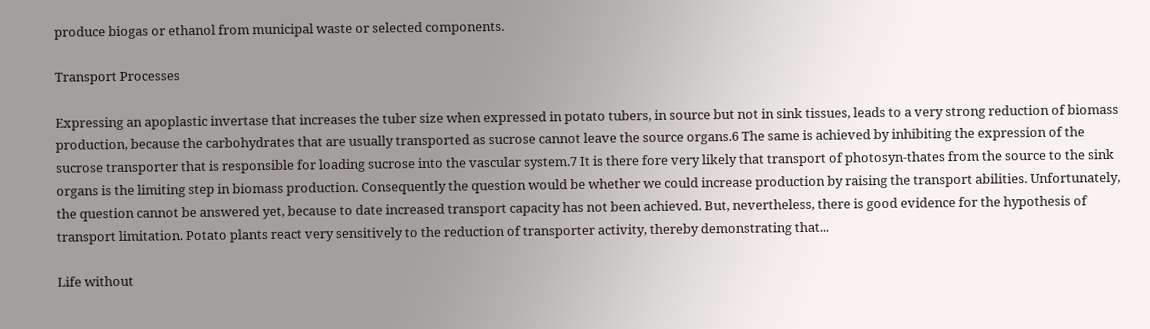produce biogas or ethanol from municipal waste or selected components.

Transport Processes

Expressing an apoplastic invertase that increases the tuber size when expressed in potato tubers, in source but not in sink tissues, leads to a very strong reduction of biomass production, because the carbohydrates that are usually transported as sucrose cannot leave the source organs.6 The same is achieved by inhibiting the expression of the sucrose transporter that is responsible for loading sucrose into the vascular system.7 It is there fore very likely that transport of photosyn-thates from the source to the sink organs is the limiting step in biomass production. Consequently the question would be whether we could increase production by raising the transport abilities. Unfortunately, the question cannot be answered yet, because to date increased transport capacity has not been achieved. But, nevertheless, there is good evidence for the hypothesis of transport limitation. Potato plants react very sensitively to the reduction of transporter activity, thereby demonstrating that...

Life without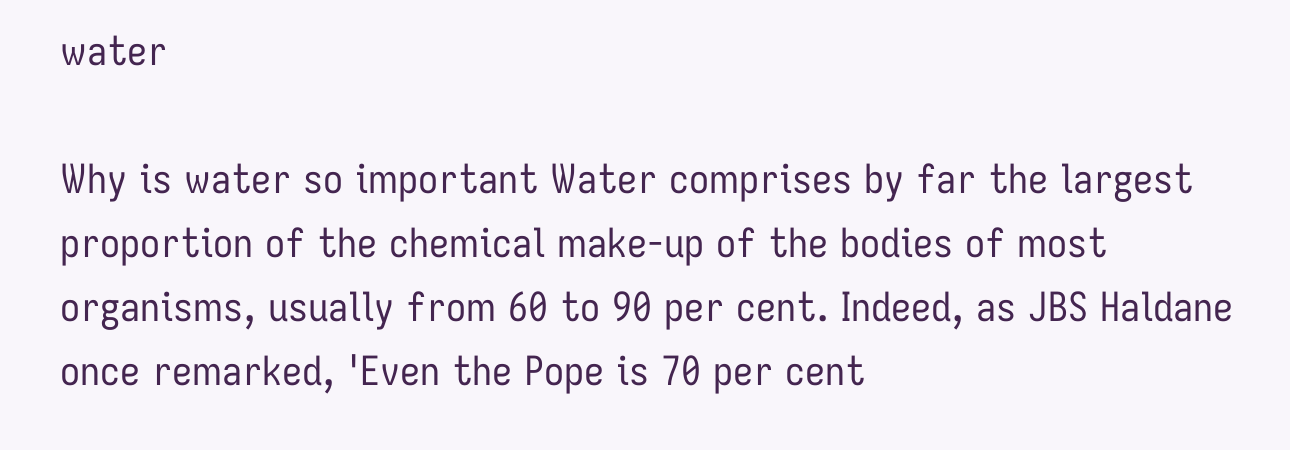water

Why is water so important Water comprises by far the largest proportion of the chemical make-up of the bodies of most organisms, usually from 60 to 90 per cent. Indeed, as JBS Haldane once remarked, 'Even the Pope is 70 per cent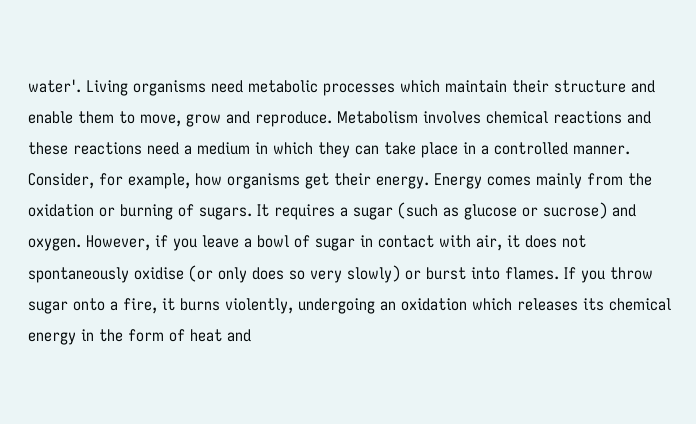water'. Living organisms need metabolic processes which maintain their structure and enable them to move, grow and reproduce. Metabolism involves chemical reactions and these reactions need a medium in which they can take place in a controlled manner. Consider, for example, how organisms get their energy. Energy comes mainly from the oxidation or burning of sugars. It requires a sugar (such as glucose or sucrose) and oxygen. However, if you leave a bowl of sugar in contact with air, it does not spontaneously oxidise (or only does so very slowly) or burst into flames. If you throw sugar onto a fire, it burns violently, undergoing an oxidation which releases its chemical energy in the form of heat and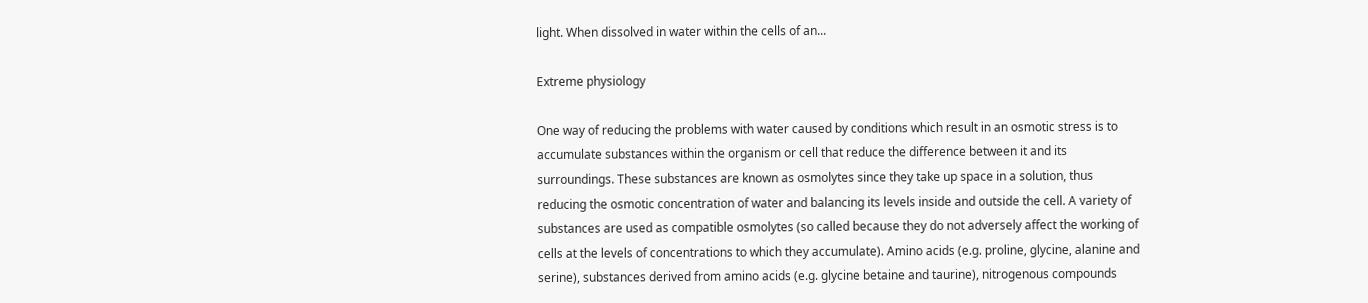light. When dissolved in water within the cells of an...

Extreme physiology

One way of reducing the problems with water caused by conditions which result in an osmotic stress is to accumulate substances within the organism or cell that reduce the difference between it and its surroundings. These substances are known as osmolytes since they take up space in a solution, thus reducing the osmotic concentration of water and balancing its levels inside and outside the cell. A variety of substances are used as compatible osmolytes (so called because they do not adversely affect the working of cells at the levels of concentrations to which they accumulate). Amino acids (e.g. proline, glycine, alanine and serine), substances derived from amino acids (e.g. glycine betaine and taurine), nitrogenous compounds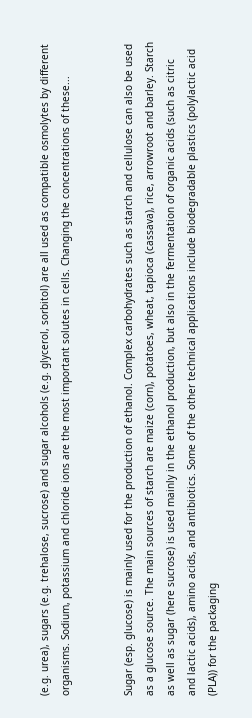(e.g. urea), sugars (e.g. trehalose, sucrose) and sugar alcohols (e.g. glycerol, sorbitol) are all used as compatible osmolytes by different organisms. Sodium, potassium and chloride ions are the most important solutes in cells. Changing the concentrations of these...


Sugar (esp. glucose) is mainly used for the production of ethanol. Complex carbohydrates such as starch and cellulose can also be used as a glucose source. The main sources of starch are maize (corn), potatoes, wheat, tapioca (cassava), rice, arrowroot and barley. Starch as well as sugar (here sucrose) is used mainly in the ethanol production, but also in the fermentation of organic acids (such as citric and lactic acids), amino acids, and antibiotics. Some of the other technical applications include biodegradable plastics (polylactic acid (PLA)) for the packaging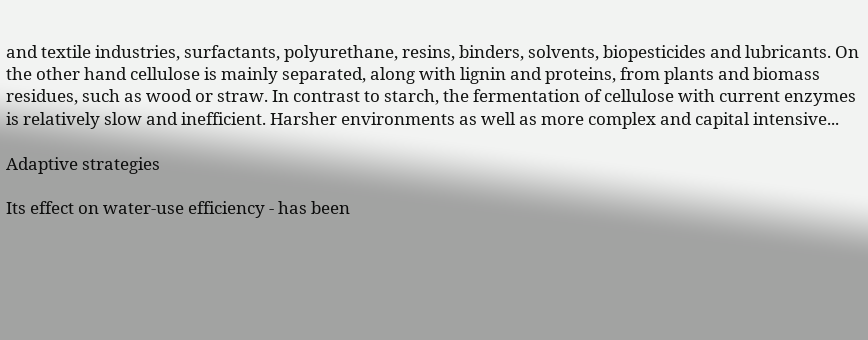and textile industries, surfactants, polyurethane, resins, binders, solvents, biopesticides and lubricants. On the other hand cellulose is mainly separated, along with lignin and proteins, from plants and biomass residues, such as wood or straw. In contrast to starch, the fermentation of cellulose with current enzymes is relatively slow and inefficient. Harsher environments as well as more complex and capital intensive...

Adaptive strategies

Its effect on water-use efficiency - has been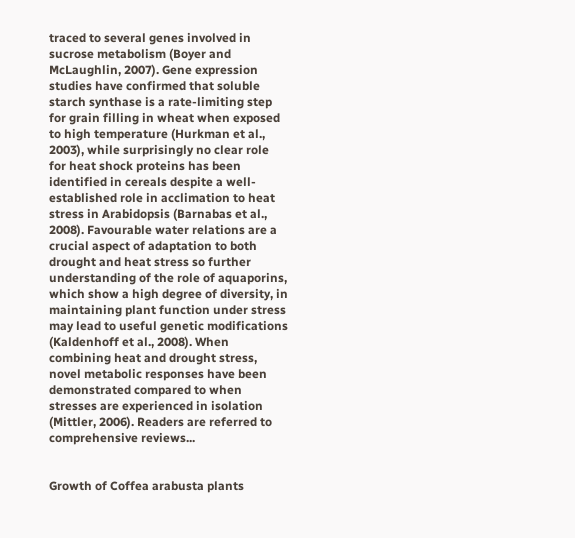traced to several genes involved in sucrose metabolism (Boyer and McLaughlin, 2007). Gene expression studies have confirmed that soluble starch synthase is a rate-limiting step for grain filling in wheat when exposed to high temperature (Hurkman et al., 2003), while surprisingly no clear role for heat shock proteins has been identified in cereals despite a well-established role in acclimation to heat stress in Arabidopsis (Barnabas et al., 2008). Favourable water relations are a crucial aspect of adaptation to both drought and heat stress so further understanding of the role of aquaporins, which show a high degree of diversity, in maintaining plant function under stress may lead to useful genetic modifications (Kaldenhoff et al., 2008). When combining heat and drought stress, novel metabolic responses have been demonstrated compared to when stresses are experienced in isolation (Mittler, 2006). Readers are referred to comprehensive reviews...


Growth of Coffea arabusta plants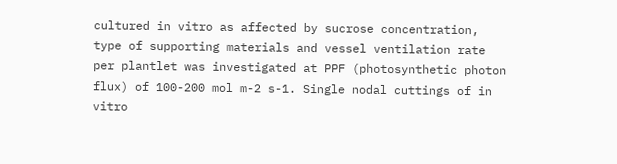cultured in vitro as affected by sucrose concentration, type of supporting materials and vessel ventilation rate per plantlet was investigated at PPF (photosynthetic photon flux) of 100-200 mol m-2 s-1. Single nodal cuttings of in vitro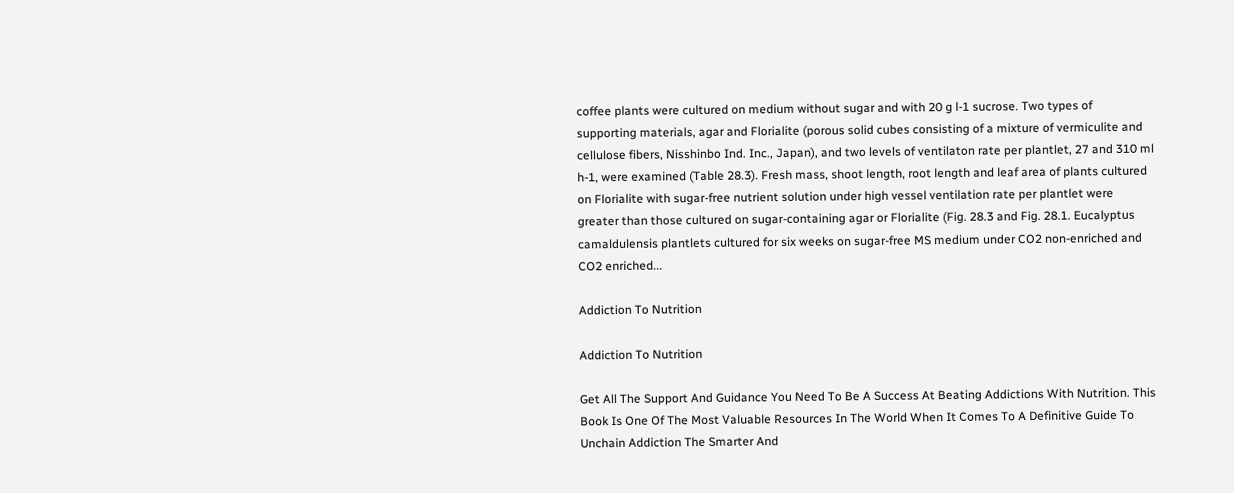coffee plants were cultured on medium without sugar and with 20 g l-1 sucrose. Two types of supporting materials, agar and Florialite (porous solid cubes consisting of a mixture of vermiculite and cellulose fibers, Nisshinbo Ind. Inc., Japan), and two levels of ventilaton rate per plantlet, 27 and 310 ml h-1, were examined (Table 28.3). Fresh mass, shoot length, root length and leaf area of plants cultured on Florialite with sugar-free nutrient solution under high vessel ventilation rate per plantlet were greater than those cultured on sugar-containing agar or Florialite (Fig. 28.3 and Fig. 28.1. Eucalyptus camaldulensis plantlets cultured for six weeks on sugar-free MS medium under CO2 non-enriched and CO2 enriched...

Addiction To Nutrition

Addiction To Nutrition

Get All The Support And Guidance You Need To Be A Success At Beating Addictions With Nutrition. This Book Is One Of The Most Valuable Resources In The World When It Comes To A Definitive Guide To Unchain Addiction The Smarter And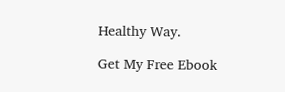Healthy Way.

Get My Free Ebook